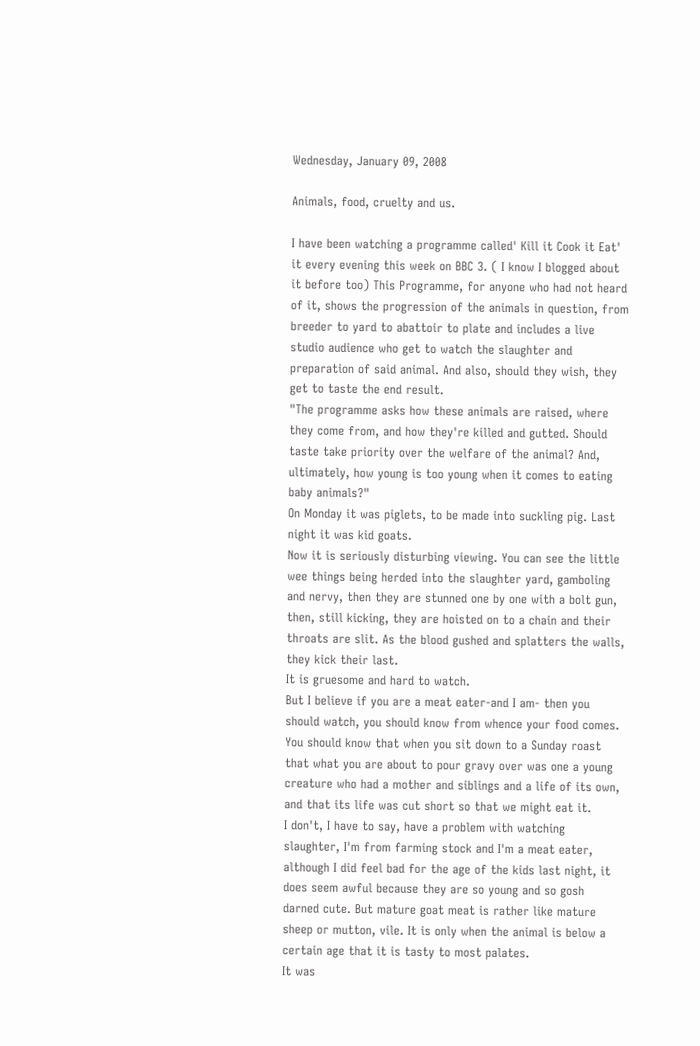Wednesday, January 09, 2008

Animals, food, cruelty and us.

I have been watching a programme called' Kill it Cook it Eat' it every evening this week on BBC 3. ( I know I blogged about it before too) This Programme, for anyone who had not heard of it, shows the progression of the animals in question, from breeder to yard to abattoir to plate and includes a live studio audience who get to watch the slaughter and preparation of said animal. And also, should they wish, they get to taste the end result.
"The programme asks how these animals are raised, where they come from, and how they're killed and gutted. Should taste take priority over the welfare of the animal? And, ultimately, how young is too young when it comes to eating baby animals?"
On Monday it was piglets, to be made into suckling pig. Last night it was kid goats.
Now it is seriously disturbing viewing. You can see the little wee things being herded into the slaughter yard, gamboling and nervy, then they are stunned one by one with a bolt gun, then, still kicking, they are hoisted on to a chain and their throats are slit. As the blood gushed and splatters the walls, they kick their last.
It is gruesome and hard to watch.
But I believe if you are a meat eater-and I am- then you should watch, you should know from whence your food comes. You should know that when you sit down to a Sunday roast that what you are about to pour gravy over was one a young creature who had a mother and siblings and a life of its own, and that its life was cut short so that we might eat it.
I don't, I have to say, have a problem with watching slaughter, I'm from farming stock and I'm a meat eater, although I did feel bad for the age of the kids last night, it does seem awful because they are so young and so gosh darned cute. But mature goat meat is rather like mature sheep or mutton, vile. It is only when the animal is below a certain age that it is tasty to most palates.
It was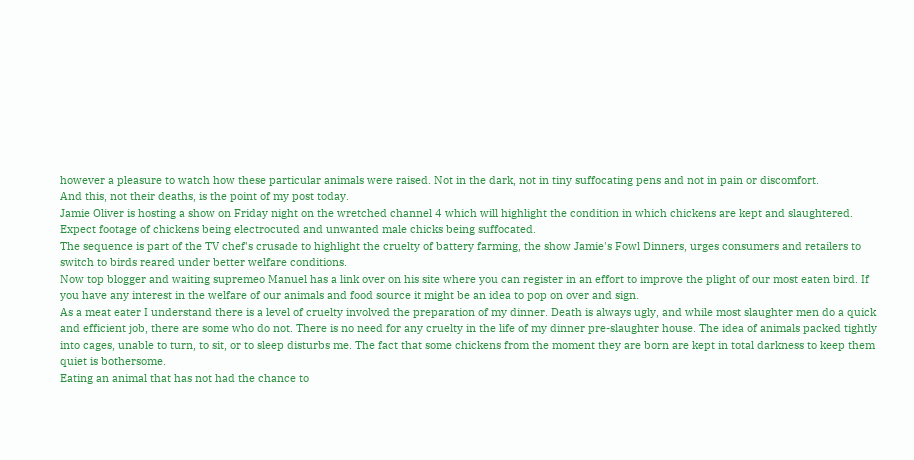however a pleasure to watch how these particular animals were raised. Not in the dark, not in tiny suffocating pens and not in pain or discomfort.
And this, not their deaths, is the point of my post today.
Jamie Oliver is hosting a show on Friday night on the wretched channel 4 which will highlight the condition in which chickens are kept and slaughtered. Expect footage of chickens being electrocuted and unwanted male chicks being suffocated.
The sequence is part of the TV chef's crusade to highlight the cruelty of battery farming, the show Jamie's Fowl Dinners, urges consumers and retailers to switch to birds reared under better welfare conditions.
Now top blogger and waiting supremeo Manuel has a link over on his site where you can register in an effort to improve the plight of our most eaten bird. If you have any interest in the welfare of our animals and food source it might be an idea to pop on over and sign.
As a meat eater I understand there is a level of cruelty involved the preparation of my dinner. Death is always ugly, and while most slaughter men do a quick and efficient job, there are some who do not. There is no need for any cruelty in the life of my dinner pre-slaughter house. The idea of animals packed tightly into cages, unable to turn, to sit, or to sleep disturbs me. The fact that some chickens from the moment they are born are kept in total darkness to keep them quiet is bothersome.
Eating an animal that has not had the chance to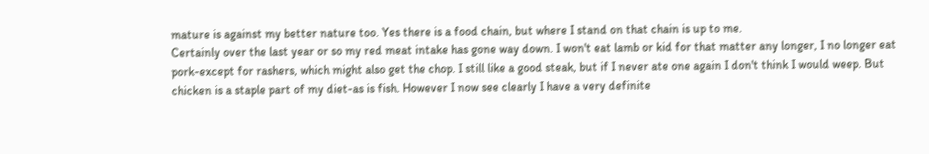mature is against my better nature too. Yes there is a food chain, but where I stand on that chain is up to me.
Certainly over the last year or so my red meat intake has gone way down. I won't eat lamb or kid for that matter any longer, I no longer eat pork-except for rashers, which might also get the chop. I still like a good steak, but if I never ate one again I don't think I would weep. But chicken is a staple part of my diet-as is fish. However I now see clearly I have a very definite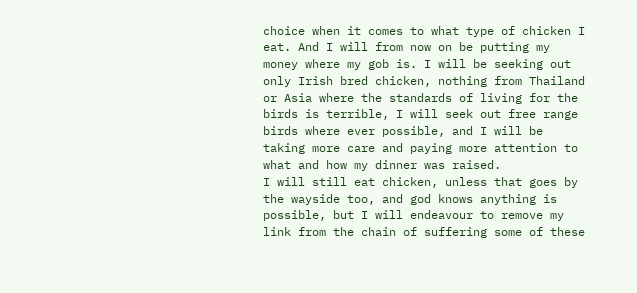choice when it comes to what type of chicken I eat. And I will from now on be putting my money where my gob is. I will be seeking out only Irish bred chicken, nothing from Thailand or Asia where the standards of living for the birds is terrible, I will seek out free range birds where ever possible, and I will be taking more care and paying more attention to what and how my dinner was raised.
I will still eat chicken, unless that goes by the wayside too, and god knows anything is possible, but I will endeavour to remove my link from the chain of suffering some of these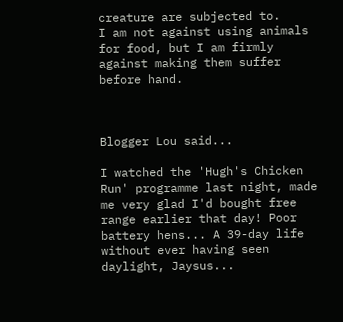creature are subjected to.
I am not against using animals for food, but I am firmly against making them suffer before hand.



Blogger Lou said...

I watched the 'Hugh's Chicken Run' programme last night, made me very glad I'd bought free range earlier that day! Poor battery hens... A 39-day life without ever having seen daylight, Jaysus...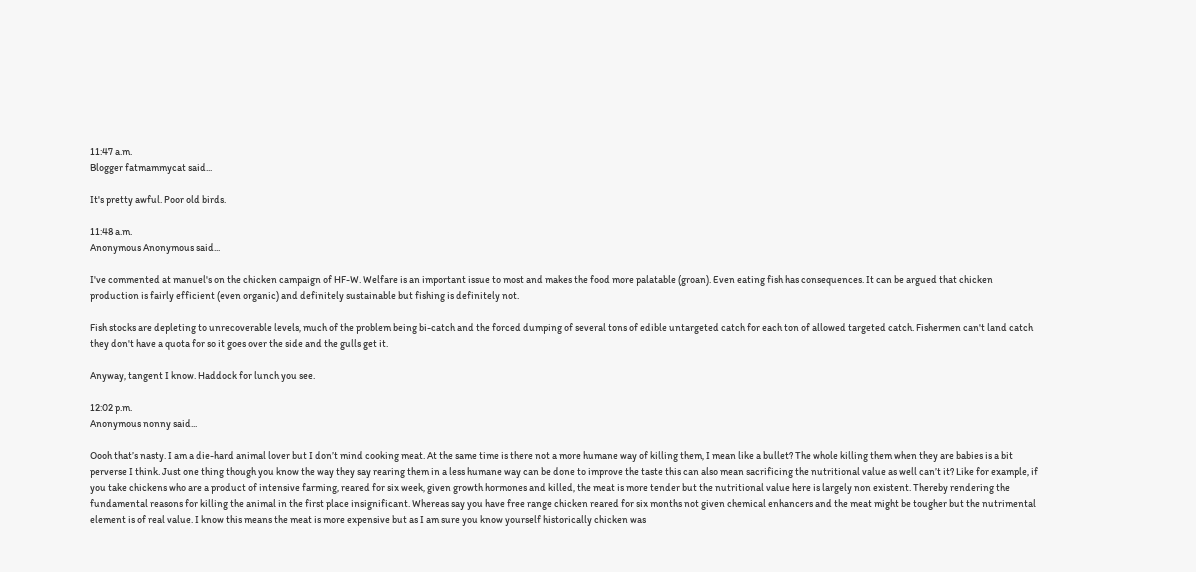11:47 a.m.
Blogger fatmammycat said...

It's pretty awful. Poor old birds.

11:48 a.m.
Anonymous Anonymous said...

I've commented at manuel's on the chicken campaign of HF-W. Welfare is an important issue to most and makes the food more palatable (groan). Even eating fish has consequences. It can be argued that chicken production is fairly efficient (even organic) and definitely sustainable but fishing is definitely not.

Fish stocks are depleting to unrecoverable levels, much of the problem being bi-catch and the forced dumping of several tons of edible untargeted catch for each ton of allowed targeted catch. Fishermen can't land catch they don't have a quota for so it goes over the side and the gulls get it.

Anyway, tangent I know. Haddock for lunch you see.

12:02 p.m.
Anonymous nonny said...

Oooh that’s nasty. I am a die-hard animal lover but I don’t mind cooking meat. At the same time is there not a more humane way of killing them, I mean like a bullet? The whole killing them when they are babies is a bit perverse I think. Just one thing though you know the way they say rearing them in a less humane way can be done to improve the taste this can also mean sacrificing the nutritional value as well can’t it? Like for example, if you take chickens who are a product of intensive farming, reared for six week, given growth hormones and killed, the meat is more tender but the nutritional value here is largely non existent. Thereby rendering the fundamental reasons for killing the animal in the first place insignificant. Whereas say you have free range chicken reared for six months not given chemical enhancers and the meat might be tougher but the nutrimental element is of real value. I know this means the meat is more expensive but as I am sure you know yourself historically chicken was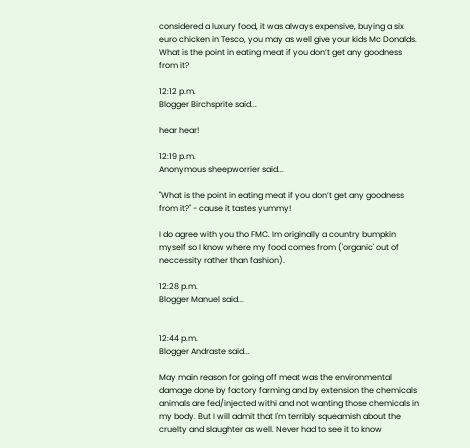considered a luxury food, it was always expensive, buying a six euro chicken in Tesco, you may as well give your kids Mc Donalds. What is the point in eating meat if you don’t get any goodness from it?

12:12 p.m.
Blogger Birchsprite said...

hear hear!

12:19 p.m.
Anonymous sheepworrier said...

"What is the point in eating meat if you don’t get any goodness from it?" - cause it tastes yummy!

I do agree with you tho FMC. Im originally a country bumpkin myself so I know where my food comes from ('organic' out of neccessity rather than fashion).

12:28 p.m.
Blogger Manuel said...


12:44 p.m.
Blogger Andraste said...

May main reason for going off meat was the environmental damage done by factory farming and by extension the chemicals animals are fed/injected withi and not wanting those chemicals in my body. But I will admit that I'm terribly squeamish about the cruelty and slaughter as well. Never had to see it to know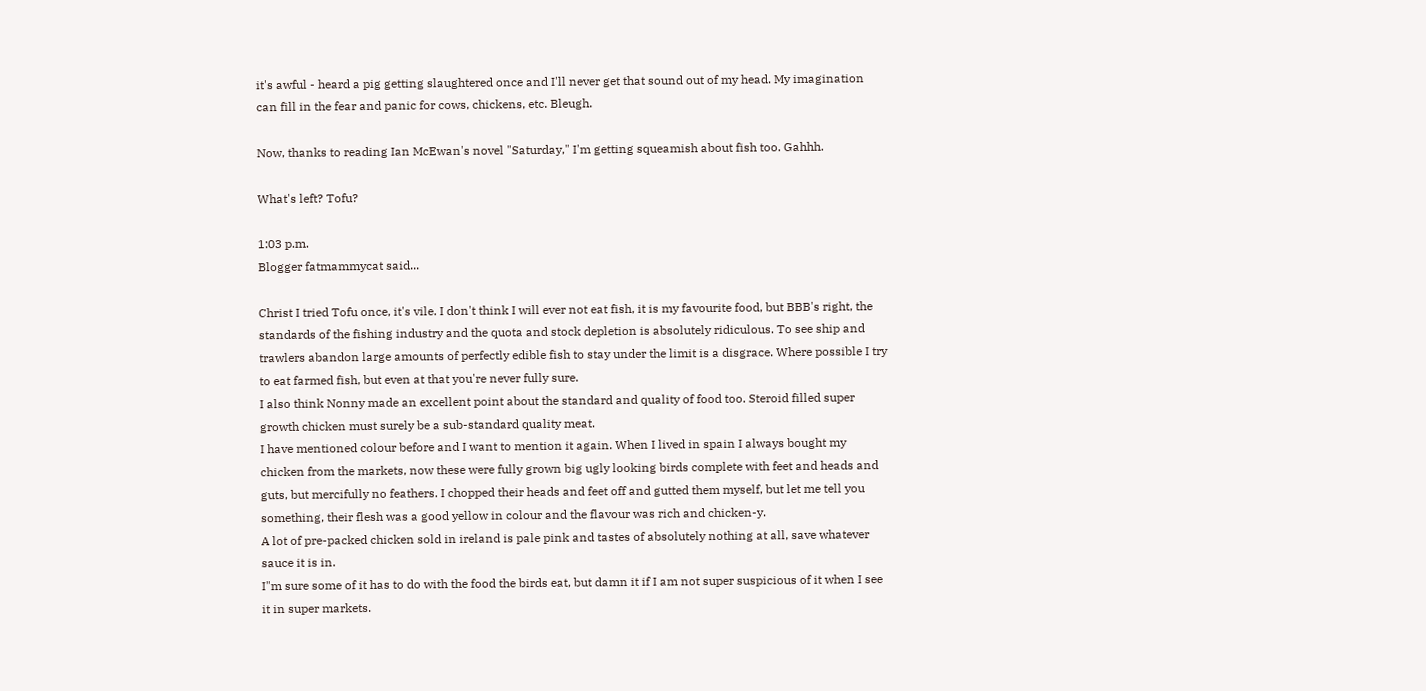it's awful - heard a pig getting slaughtered once and I'll never get that sound out of my head. My imagination can fill in the fear and panic for cows, chickens, etc. Bleugh.

Now, thanks to reading Ian McEwan's novel "Saturday," I'm getting squeamish about fish too. Gahhh.

What's left? Tofu?

1:03 p.m.
Blogger fatmammycat said...

Christ I tried Tofu once, it's vile. I don't think I will ever not eat fish, it is my favourite food, but BBB's right, the standards of the fishing industry and the quota and stock depletion is absolutely ridiculous. To see ship and trawlers abandon large amounts of perfectly edible fish to stay under the limit is a disgrace. Where possible I try to eat farmed fish, but even at that you're never fully sure.
I also think Nonny made an excellent point about the standard and quality of food too. Steroid filled super growth chicken must surely be a sub-standard quality meat.
I have mentioned colour before and I want to mention it again. When I lived in spain I always bought my chicken from the markets, now these were fully grown big ugly looking birds complete with feet and heads and guts, but mercifully no feathers. I chopped their heads and feet off and gutted them myself, but let me tell you something, their flesh was a good yellow in colour and the flavour was rich and chicken-y.
A lot of pre-packed chicken sold in ireland is pale pink and tastes of absolutely nothing at all, save whatever sauce it is in.
I"m sure some of it has to do with the food the birds eat, but damn it if I am not super suspicious of it when I see it in super markets.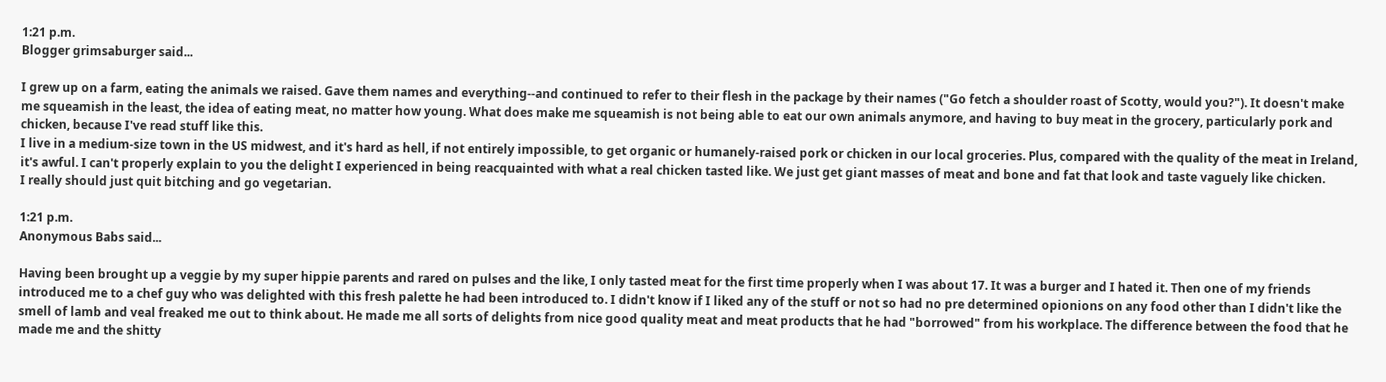1:21 p.m.
Blogger grimsaburger said...

I grew up on a farm, eating the animals we raised. Gave them names and everything--and continued to refer to their flesh in the package by their names ("Go fetch a shoulder roast of Scotty, would you?"). It doesn't make me squeamish in the least, the idea of eating meat, no matter how young. What does make me squeamish is not being able to eat our own animals anymore, and having to buy meat in the grocery, particularly pork and chicken, because I've read stuff like this.
I live in a medium-size town in the US midwest, and it's hard as hell, if not entirely impossible, to get organic or humanely-raised pork or chicken in our local groceries. Plus, compared with the quality of the meat in Ireland, it's awful. I can't properly explain to you the delight I experienced in being reacquainted with what a real chicken tasted like. We just get giant masses of meat and bone and fat that look and taste vaguely like chicken.
I really should just quit bitching and go vegetarian.

1:21 p.m.
Anonymous Babs said...

Having been brought up a veggie by my super hippie parents and rared on pulses and the like, I only tasted meat for the first time properly when I was about 17. It was a burger and I hated it. Then one of my friends introduced me to a chef guy who was delighted with this fresh palette he had been introduced to. I didn't know if I liked any of the stuff or not so had no pre determined opionions on any food other than I didn't like the smell of lamb and veal freaked me out to think about. He made me all sorts of delights from nice good quality meat and meat products that he had "borrowed" from his workplace. The difference between the food that he made me and the shitty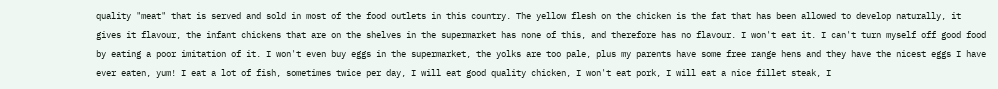quality "meat" that is served and sold in most of the food outlets in this country. The yellow flesh on the chicken is the fat that has been allowed to develop naturally, it gives it flavour, the infant chickens that are on the shelves in the supermarket has none of this, and therefore has no flavour. I won't eat it. I can't turn myself off good food by eating a poor imitation of it. I won't even buy eggs in the supermarket, the yolks are too pale, plus my parents have some free range hens and they have the nicest eggs I have ever eaten, yum! I eat a lot of fish, sometimes twice per day, I will eat good quality chicken, I won't eat pork, I will eat a nice fillet steak, I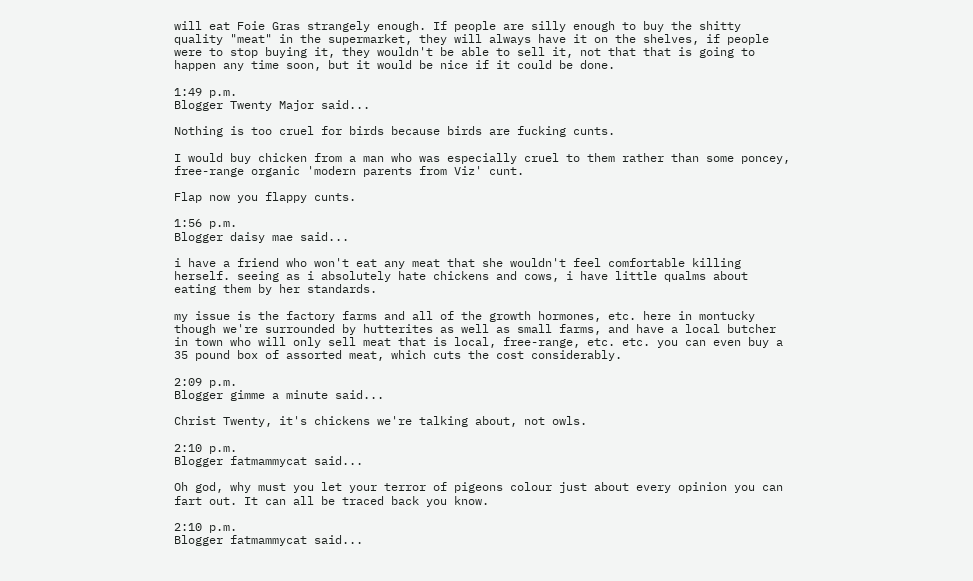will eat Foie Gras strangely enough. If people are silly enough to buy the shitty quality "meat" in the supermarket, they will always have it on the shelves, if people were to stop buying it, they wouldn't be able to sell it, not that that is going to happen any time soon, but it would be nice if it could be done.

1:49 p.m.
Blogger Twenty Major said...

Nothing is too cruel for birds because birds are fucking cunts.

I would buy chicken from a man who was especially cruel to them rather than some poncey, free-range organic 'modern parents from Viz' cunt.

Flap now you flappy cunts.

1:56 p.m.
Blogger daisy mae said...

i have a friend who won't eat any meat that she wouldn't feel comfortable killing herself. seeing as i absolutely hate chickens and cows, i have little qualms about eating them by her standards.

my issue is the factory farms and all of the growth hormones, etc. here in montucky though we're surrounded by hutterites as well as small farms, and have a local butcher in town who will only sell meat that is local, free-range, etc. etc. you can even buy a 35 pound box of assorted meat, which cuts the cost considerably.

2:09 p.m.
Blogger gimme a minute said...

Christ Twenty, it's chickens we're talking about, not owls.

2:10 p.m.
Blogger fatmammycat said...

Oh god, why must you let your terror of pigeons colour just about every opinion you can fart out. It can all be traced back you know.

2:10 p.m.
Blogger fatmammycat said...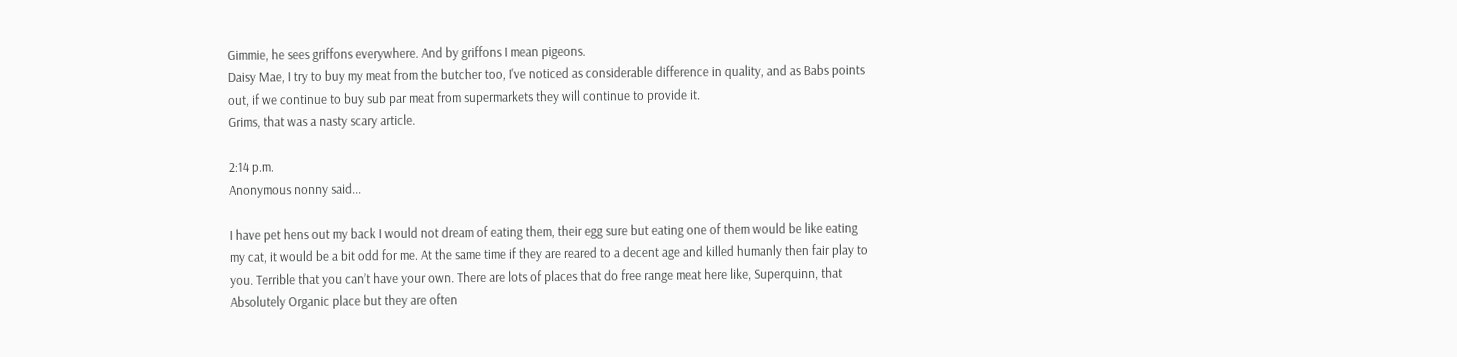Gimmie, he sees griffons everywhere. And by griffons I mean pigeons.
Daisy Mae, I try to buy my meat from the butcher too, I've noticed as considerable difference in quality, and as Babs points out, if we continue to buy sub par meat from supermarkets they will continue to provide it.
Grims, that was a nasty scary article.

2:14 p.m.
Anonymous nonny said...

I have pet hens out my back I would not dream of eating them, their egg sure but eating one of them would be like eating my cat, it would be a bit odd for me. At the same time if they are reared to a decent age and killed humanly then fair play to you. Terrible that you can’t have your own. There are lots of places that do free range meat here like, Superquinn, that Absolutely Organic place but they are often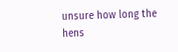unsure how long the hens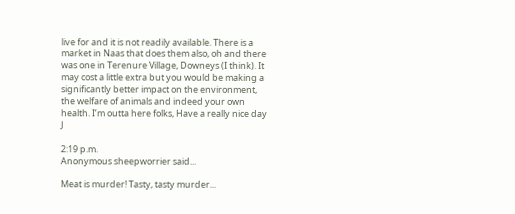live for and it is not readily available. There is a market in Naas that does them also, oh and there was one in Terenure Village, Downeys (I think). It may cost a little extra but you would be making a significantly better impact on the environment, the welfare of animals and indeed your own health. I’m outta here folks, Have a really nice day J

2:19 p.m.
Anonymous sheepworrier said...

Meat is murder! Tasty, tasty murder...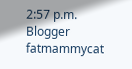2:57 p.m.
Blogger fatmammycat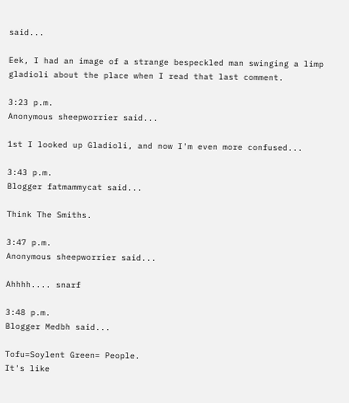said...

Eek, I had an image of a strange bespeckled man swinging a limp gladioli about the place when I read that last comment.

3:23 p.m.
Anonymous sheepworrier said...

1st I looked up Gladioli, and now I'm even more confused...

3:43 p.m.
Blogger fatmammycat said...

Think The Smiths.

3:47 p.m.
Anonymous sheepworrier said...

Ahhhh.... snarf

3:48 p.m.
Blogger Medbh said...

Tofu=Soylent Green= People.
It's like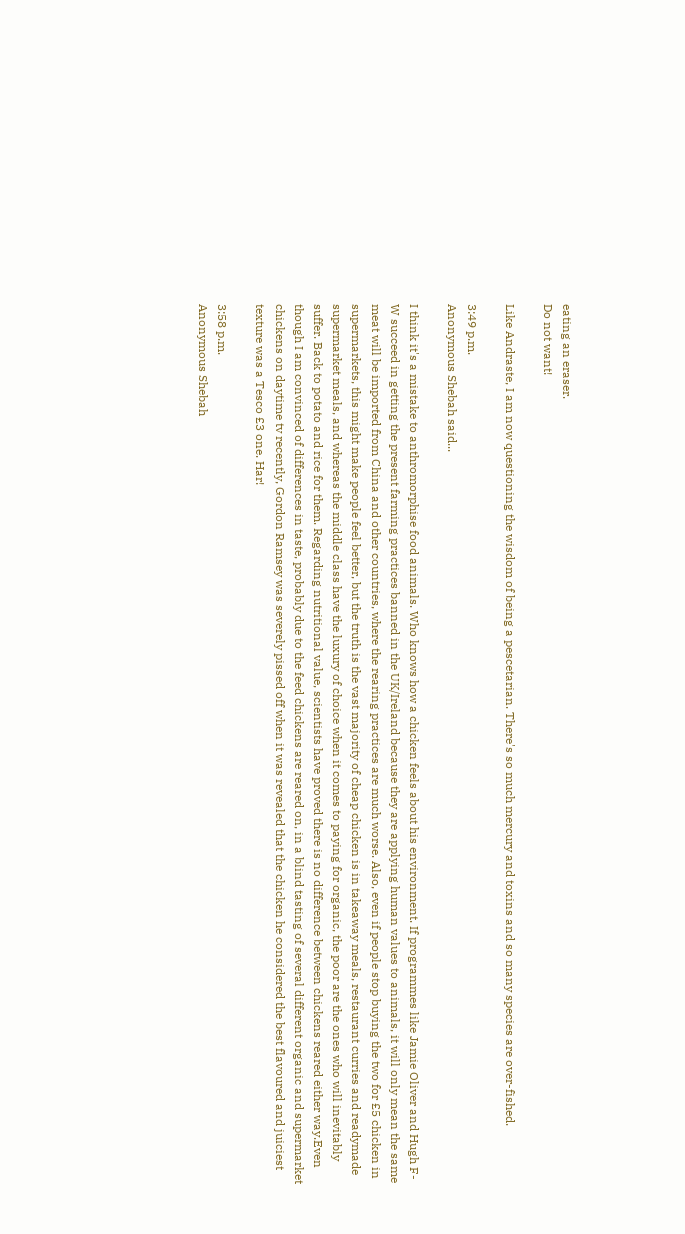eating an eraser.
Do not want!

Like Andraste, I am now questioning the wisdom of being a pescetarian. There's so much mercury and toxins and so many species are over-fished.

3:49 p.m.
Anonymous Shebah said...

I think it's a mistake to anthromorphise food animals. Who knows how a chicken feels about his environment. If programmes like Jamie Oliver and Hugh F-W succeed in getting the present farming practices banned in the UK/Ireland because they are applying human values to animals, it will only mean the same meat will be imported from China and other countries, where the rearing practices are much worse. Also, even if people stop buying the two for £5 chicken in supermarkets, this might make people feel better, but the truth is the vast majority of cheap chicken is in takeaway meals, restaurant curries and readymade supermarket meals, and whereas the middle class have the luxury of choice when it comes to paying for organic, the poor are the ones who will inevitably suffer. Back to potato and rice for them. Regarding nutritional value, scientists have proved there is no difference between chickens reared either way.Even though I am convinced of differences in taste, probably due to the feed chickens are reared on, in a blind tasting of several different organic and supermarket chickens on daytime tv recently, Gordon Ramsey was severely pissed off when it was revealed that the chicken he considered the best flavoured and juiciest texture was a Tesco £3 one. Har!

3:58 p.m.
Anonymous Shebah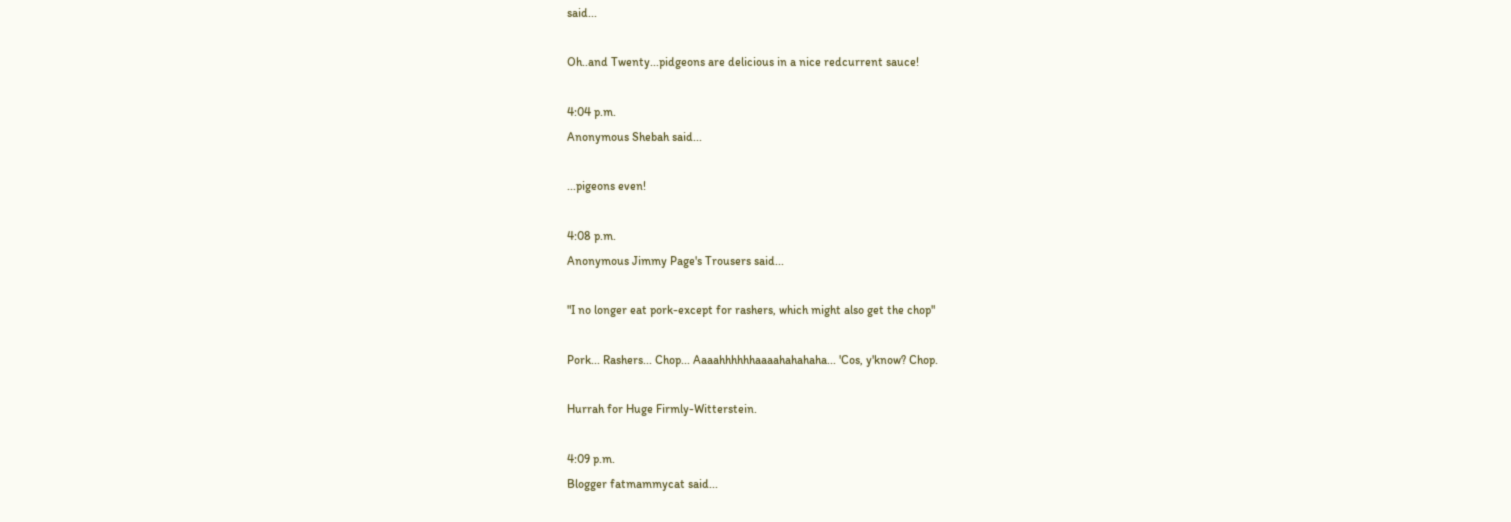said...

Oh..and Twenty...pidgeons are delicious in a nice redcurrent sauce!

4:04 p.m.
Anonymous Shebah said...

...pigeons even!

4:08 p.m.
Anonymous Jimmy Page's Trousers said...

"I no longer eat pork-except for rashers, which might also get the chop"

Pork... Rashers... Chop... Aaaahhhhhhaaaahahahaha... 'Cos, y'know? Chop.

Hurrah for Huge Firmly-Witterstein.

4:09 p.m.
Blogger fatmammycat said...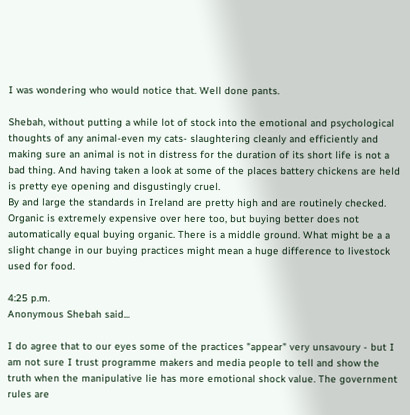I was wondering who would notice that. Well done pants.

Shebah, without putting a while lot of stock into the emotional and psychological thoughts of any animal-even my cats- slaughtering cleanly and efficiently and making sure an animal is not in distress for the duration of its short life is not a bad thing. And having taken a look at some of the places battery chickens are held is pretty eye opening and disgustingly cruel.
By and large the standards in Ireland are pretty high and are routinely checked.
Organic is extremely expensive over here too, but buying better does not automatically equal buying organic. There is a middle ground. What might be a a slight change in our buying practices might mean a huge difference to livestock used for food.

4:25 p.m.
Anonymous Shebah said...

I do agree that to our eyes some of the practices "appear" very unsavoury - but I am not sure I trust programme makers and media people to tell and show the truth when the manipulative lie has more emotional shock value. The government rules are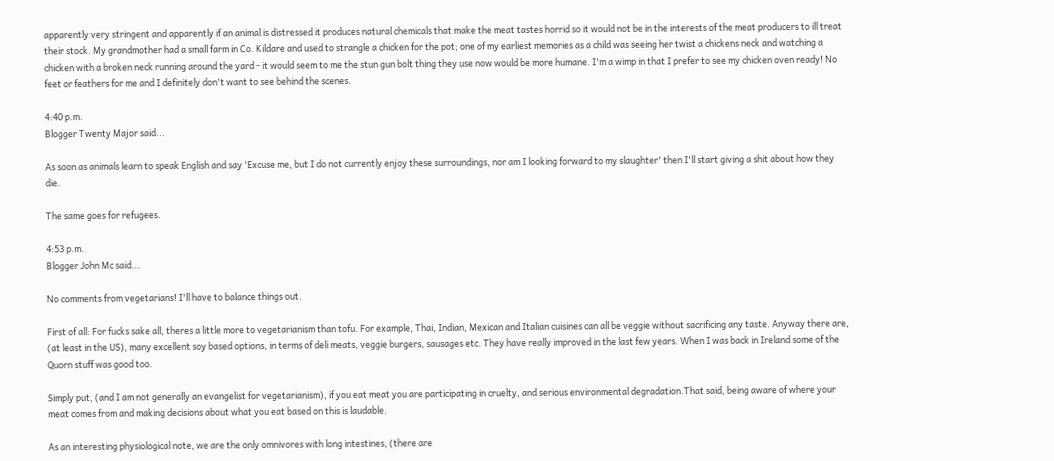apparently very stringent and apparently if an animal is distressed it produces natural chemicals that make the meat tastes horrid so it would not be in the interests of the meat producers to ill treat their stock. My grandmother had a small farm in Co. Kildare and used to strangle a chicken for the pot; one of my earliest memories as a child was seeing her twist a chickens neck and watching a chicken with a broken neck running around the yard - it would seem to me the stun gun bolt thing they use now would be more humane. I'm a wimp in that I prefer to see my chicken oven ready! No feet or feathers for me and I definitely don't want to see behind the scenes.

4:40 p.m.
Blogger Twenty Major said...

As soon as animals learn to speak English and say 'Excuse me, but I do not currently enjoy these surroundings, nor am I looking forward to my slaughter' then I'll start giving a shit about how they die.

The same goes for refugees.

4:53 p.m.
Blogger John Mc said...

No comments from vegetarians! I'll have to balance things out.

First of all: For fucks sake all, theres a little more to vegetarianism than tofu. For example, Thai, Indian, Mexican and Italian cuisines can all be veggie without sacrificing any taste. Anyway there are, (at least in the US), many excellent soy based options, in terms of deli meats, veggie burgers, sausages etc. They have really improved in the last few years. When I was back in Ireland some of the Quorn stuff was good too.

Simply put, (and I am not generally an evangelist for vegetarianism), if you eat meat you are participating in cruelty, and serious environmental degradation.That said, being aware of where your meat comes from and making decisions about what you eat based on this is laudable.

As an interesting physiological note, we are the only omnivores with long intestines, (there are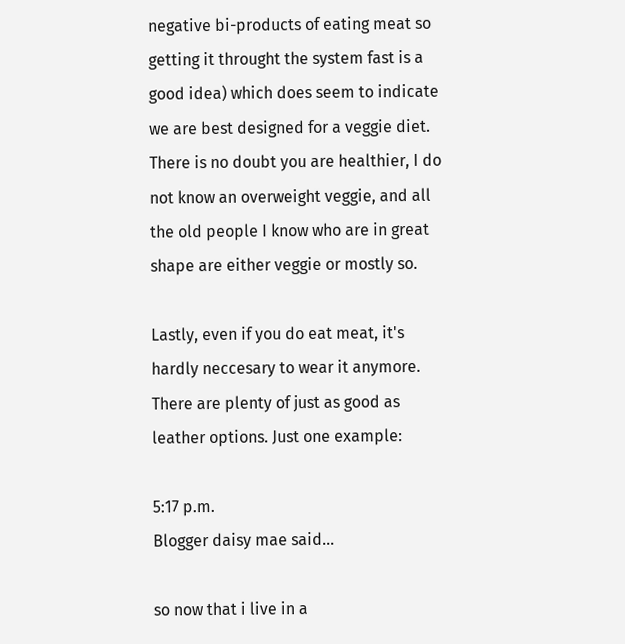negative bi-products of eating meat so getting it throught the system fast is a good idea) which does seem to indicate we are best designed for a veggie diet. There is no doubt you are healthier, I do not know an overweight veggie, and all the old people I know who are in great shape are either veggie or mostly so.

Lastly, even if you do eat meat, it's hardly neccesary to wear it anymore. There are plenty of just as good as leather options. Just one example:

5:17 p.m.
Blogger daisy mae said...

so now that i live in a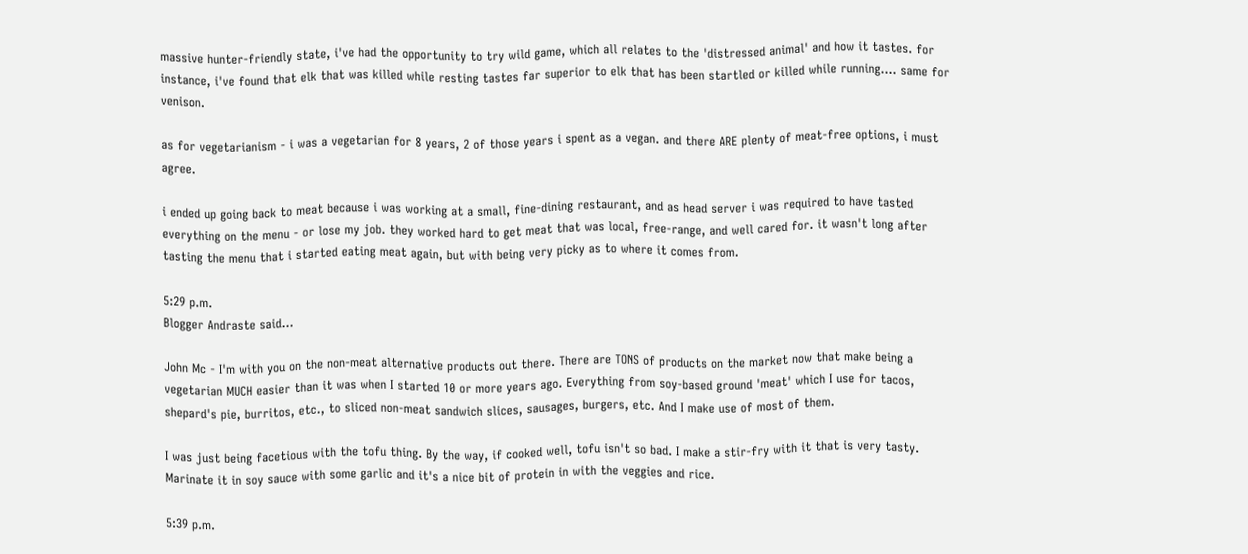massive hunter-friendly state, i've had the opportunity to try wild game, which all relates to the 'distressed animal' and how it tastes. for instance, i've found that elk that was killed while resting tastes far superior to elk that has been startled or killed while running.... same for venison.

as for vegetarianism - i was a vegetarian for 8 years, 2 of those years i spent as a vegan. and there ARE plenty of meat-free options, i must agree.

i ended up going back to meat because i was working at a small, fine-dining restaurant, and as head server i was required to have tasted everything on the menu - or lose my job. they worked hard to get meat that was local, free-range, and well cared for. it wasn't long after tasting the menu that i started eating meat again, but with being very picky as to where it comes from.

5:29 p.m.
Blogger Andraste said...

John Mc - I'm with you on the non-meat alternative products out there. There are TONS of products on the market now that make being a vegetarian MUCH easier than it was when I started 10 or more years ago. Everything from soy-based ground 'meat' which I use for tacos, shepard's pie, burritos, etc., to sliced non-meat sandwich slices, sausages, burgers, etc. And I make use of most of them.

I was just being facetious with the tofu thing. By the way, if cooked well, tofu isn't so bad. I make a stir-fry with it that is very tasty. Marinate it in soy sauce with some garlic and it's a nice bit of protein in with the veggies and rice.

5:39 p.m.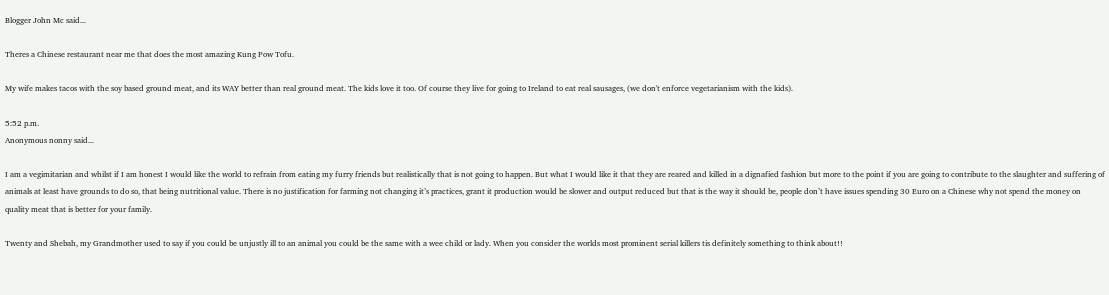Blogger John Mc said...

Theres a Chinese restaurant near me that does the most amazing Kung Pow Tofu.

My wife makes tacos with the soy based ground meat, and its WAY better than real ground meat. The kids love it too. Of course they live for going to Ireland to eat real sausages, (we don't enforce vegetarianism with the kids).

5:52 p.m.
Anonymous nonny said...

I am a vegimitarian and whilst if I am honest I would like the world to refrain from eating my furry friends but realistically that is not going to happen. But what I would like it that they are reared and killed in a dignafied fashion but more to the point if you are going to contribute to the slaughter and suffering of animals at least have grounds to do so, that being nutritional value. There is no justification for farming not changing it’s practices, grant it production would be slower and output reduced but that is the way it should be, people don’t have issues spending 30 Euro on a Chinese why not spend the money on quality meat that is better for your family.

Twenty and Shebah, my Grandmother used to say if you could be unjustly ill to an animal you could be the same with a wee child or lady. When you consider the worlds most prominent serial killers tis definitely something to think about!!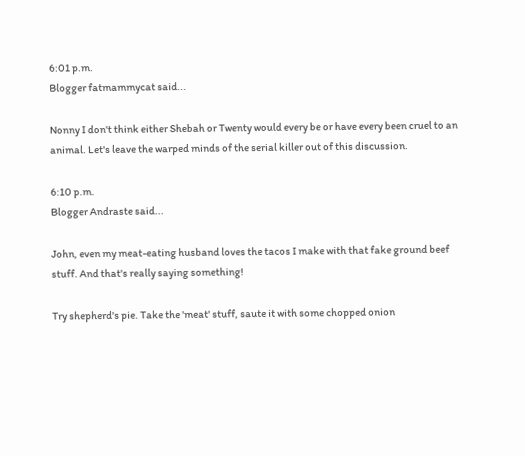6:01 p.m.
Blogger fatmammycat said...

Nonny I don't think either Shebah or Twenty would every be or have every been cruel to an animal. Let's leave the warped minds of the serial killer out of this discussion.

6:10 p.m.
Blogger Andraste said...

John, even my meat-eating husband loves the tacos I make with that fake ground beef stuff. And that's really saying something!

Try shepherd's pie. Take the 'meat' stuff, saute it with some chopped onion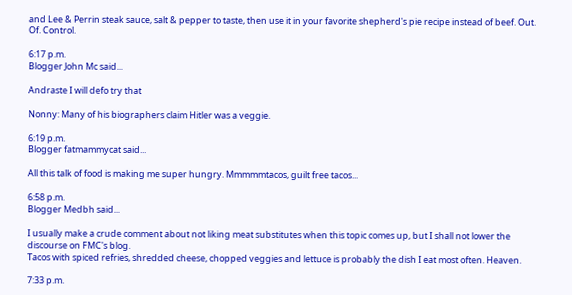and Lee & Perrin steak sauce, salt & pepper to taste, then use it in your favorite shepherd's pie recipe instead of beef. Out. Of. Control.

6:17 p.m.
Blogger John Mc said...

Andraste I will defo try that

Nonny: Many of his biographers claim Hitler was a veggie.

6:19 p.m.
Blogger fatmammycat said...

All this talk of food is making me super hungry. Mmmmmtacos, guilt free tacos...

6:58 p.m.
Blogger Medbh said...

I usually make a crude comment about not liking meat substitutes when this topic comes up, but I shall not lower the discourse on FMC's blog.
Tacos with spiced refries, shredded cheese, chopped veggies and lettuce is probably the dish I eat most often. Heaven.

7:33 p.m.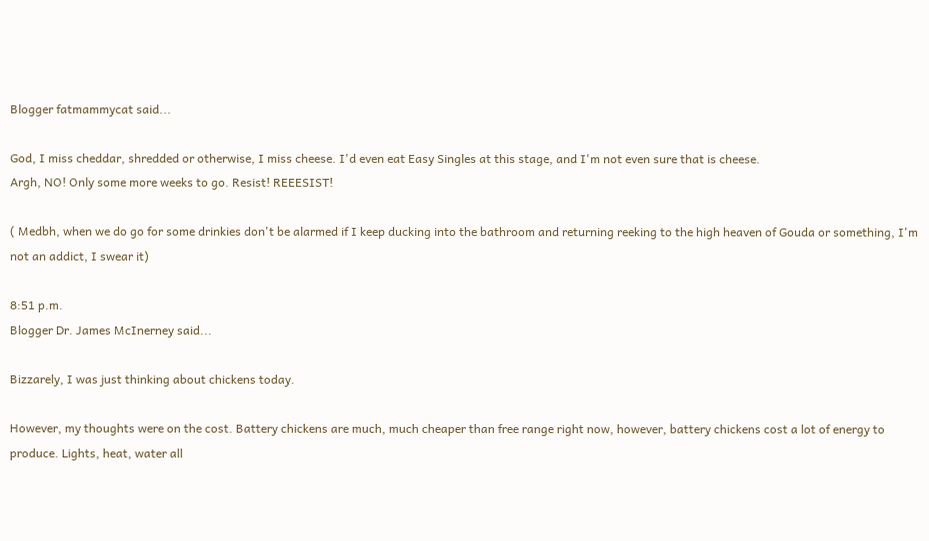Blogger fatmammycat said...

God, I miss cheddar, shredded or otherwise, I miss cheese. I'd even eat Easy Singles at this stage, and I'm not even sure that is cheese.
Argh, NO! Only some more weeks to go. Resist! REEESIST!

( Medbh, when we do go for some drinkies don't be alarmed if I keep ducking into the bathroom and returning reeking to the high heaven of Gouda or something, I'm not an addict, I swear it)

8:51 p.m.
Blogger Dr. James McInerney said...

Bizzarely, I was just thinking about chickens today.

However, my thoughts were on the cost. Battery chickens are much, much cheaper than free range right now, however, battery chickens cost a lot of energy to produce. Lights, heat, water all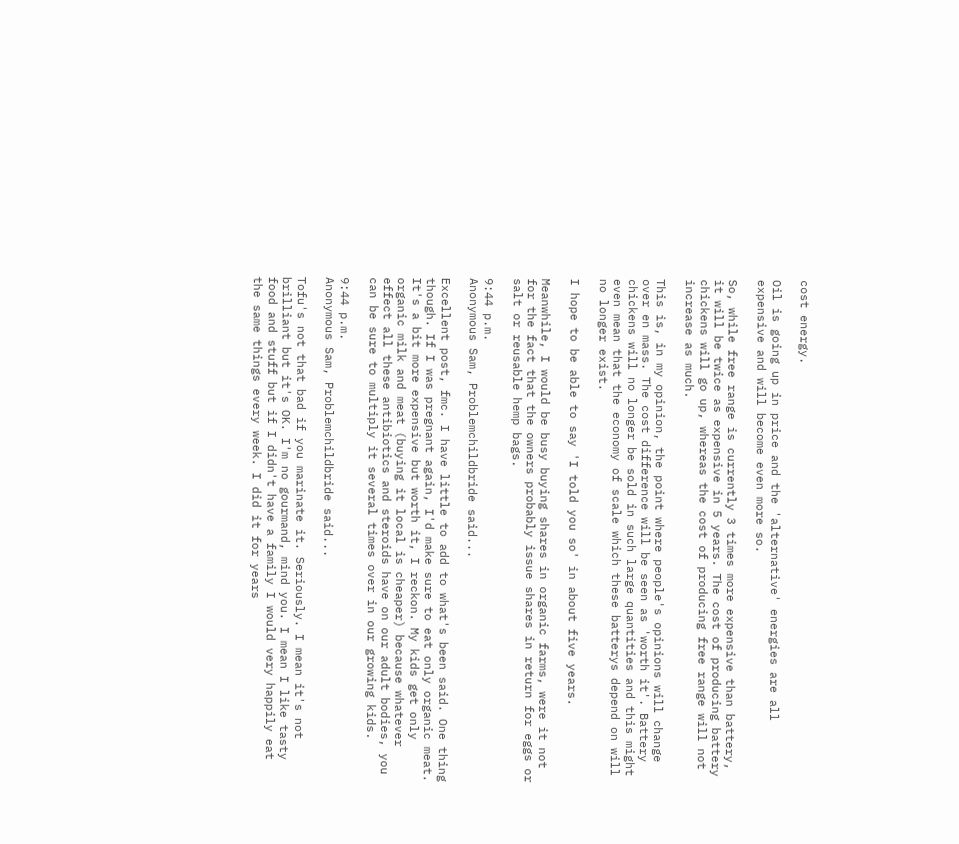cost energy.

Oil is going up in price and the 'alternative' energies are all expensive and will become even more so.

So, while free range is currently 3 times more expensive than battery, it will be twice as expensive in 5 years. The cost of producing battery chickens will go up, whereas the cost of producing free range will not increase as much.

This is, in my opinion, the point where people's opinions will change over en mass. The cost difference will be seen as 'worth it'. Battery chickens will no longer be sold in such large quantities and this might even mean that the economy of scale which these batterys depend on will no longer exist.

I hope to be able to say 'I told you so' in about five years.

Meanwhile, I would be busy buying shares in organic farms, were it not for the fact that the owners probably issue shares in return for eggs or salt or reusable hemp bags.

9:44 p.m.
Anonymous Sam, Problemchildbride said...

Excellent post, fmc. I have little to add to what's been said. One thing though. If I was pregnant again, I'd make sure to eat only organic meat. It's a bit more expensive but worth it, I reckon. My kids get only organic milk and meat (buying it local is cheaper) because whatever effect all these antibiotics and steroids have on our adult bodies, you can be sure to multiply it several times over in our growing kids.

9:44 p.m.
Anonymous Sam, Problemchildbride said...

Tofu's not that bad if you marinate it. Seriously. I mean it's not brilliant but it's OK. I'm no gourmand, mind you. I mean I like tasty food and stuff but if I didn't have a family I would very happily eat the same things every week. I did it for years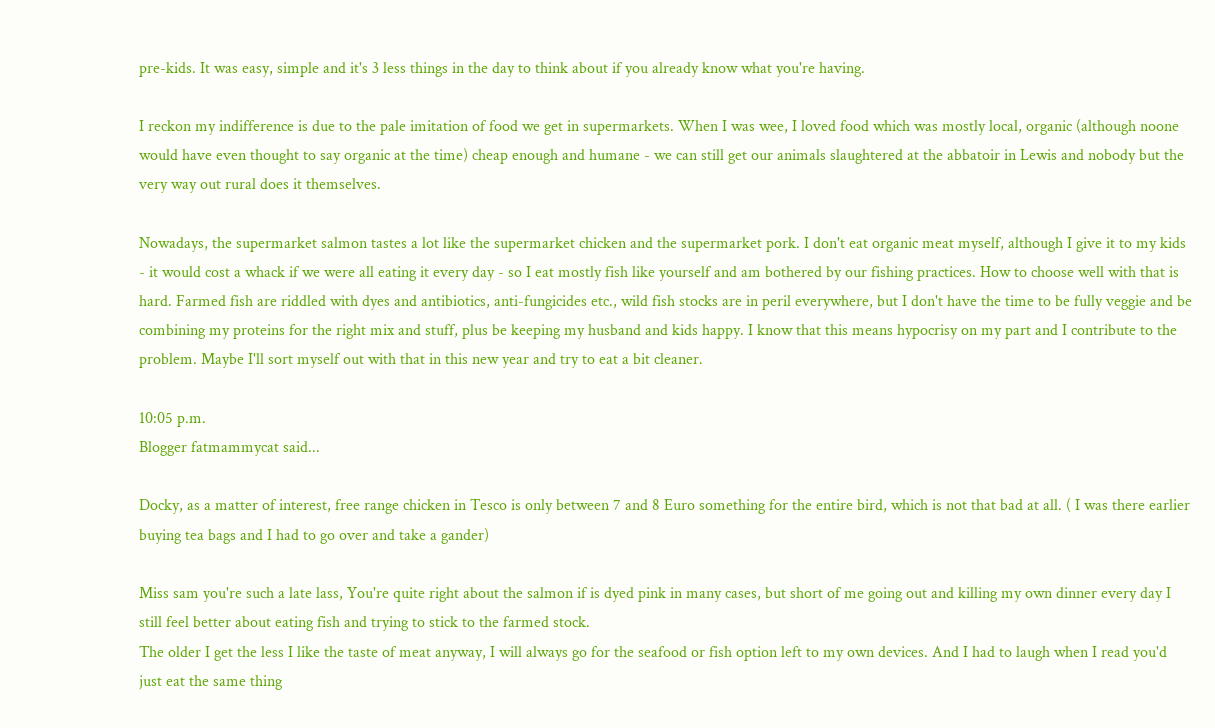pre-kids. It was easy, simple and it's 3 less things in the day to think about if you already know what you're having.

I reckon my indifference is due to the pale imitation of food we get in supermarkets. When I was wee, I loved food which was mostly local, organic (although noone would have even thought to say organic at the time) cheap enough and humane - we can still get our animals slaughtered at the abbatoir in Lewis and nobody but the very way out rural does it themselves.

Nowadays, the supermarket salmon tastes a lot like the supermarket chicken and the supermarket pork. I don't eat organic meat myself, although I give it to my kids - it would cost a whack if we were all eating it every day - so I eat mostly fish like yourself and am bothered by our fishing practices. How to choose well with that is hard. Farmed fish are riddled with dyes and antibiotics, anti-fungicides etc., wild fish stocks are in peril everywhere, but I don't have the time to be fully veggie and be combining my proteins for the right mix and stuff, plus be keeping my husband and kids happy. I know that this means hypocrisy on my part and I contribute to the problem. Maybe I'll sort myself out with that in this new year and try to eat a bit cleaner.

10:05 p.m.
Blogger fatmammycat said...

Docky, as a matter of interest, free range chicken in Tesco is only between 7 and 8 Euro something for the entire bird, which is not that bad at all. ( I was there earlier buying tea bags and I had to go over and take a gander)

Miss sam you're such a late lass, You're quite right about the salmon if is dyed pink in many cases, but short of me going out and killing my own dinner every day I still feel better about eating fish and trying to stick to the farmed stock.
The older I get the less I like the taste of meat anyway, I will always go for the seafood or fish option left to my own devices. And I had to laugh when I read you'd just eat the same thing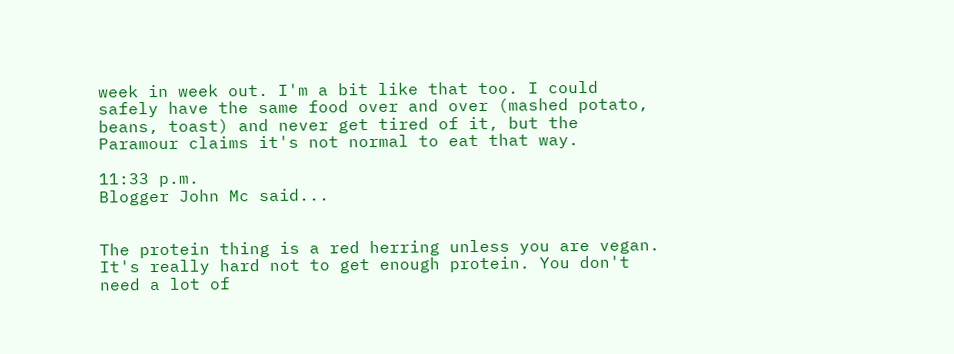week in week out. I'm a bit like that too. I could safely have the same food over and over (mashed potato, beans, toast) and never get tired of it, but the Paramour claims it's not normal to eat that way.

11:33 p.m.
Blogger John Mc said...


The protein thing is a red herring unless you are vegan. It's really hard not to get enough protein. You don't need a lot of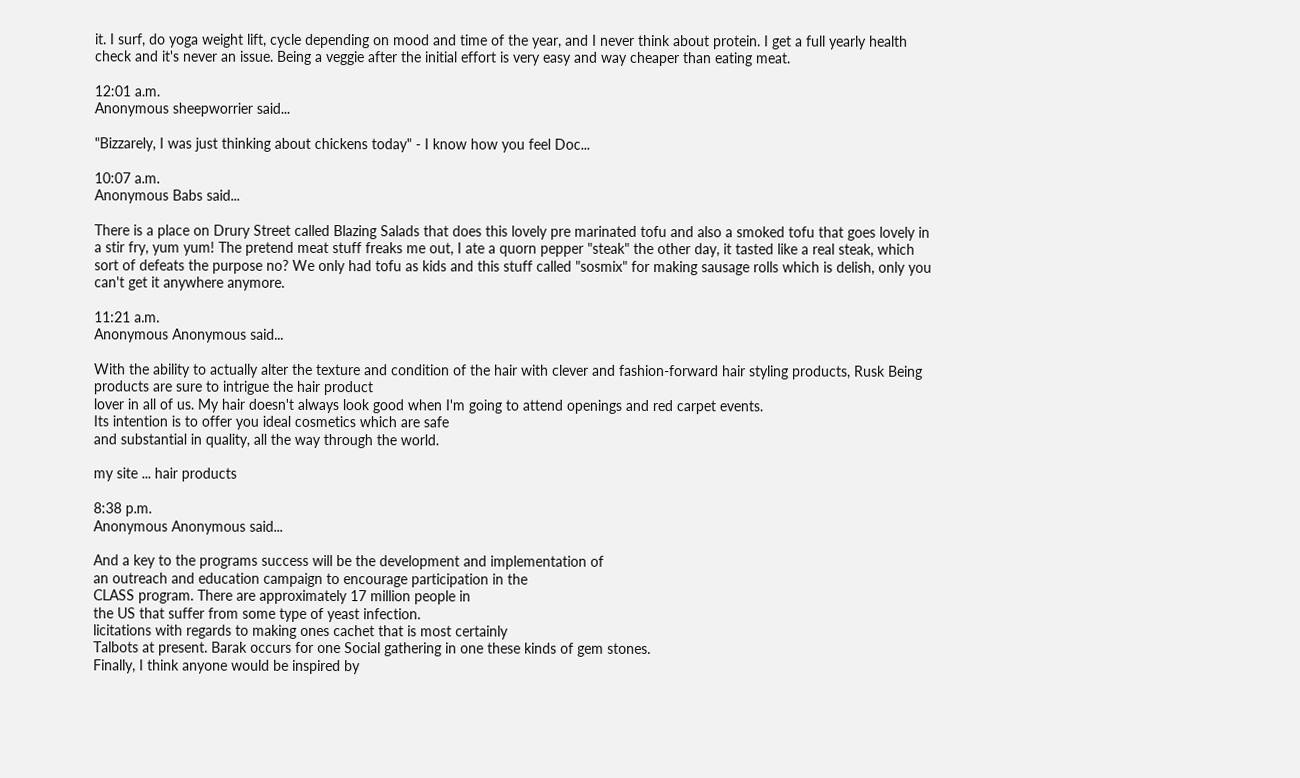it. I surf, do yoga weight lift, cycle depending on mood and time of the year, and I never think about protein. I get a full yearly health check and it's never an issue. Being a veggie after the initial effort is very easy and way cheaper than eating meat.

12:01 a.m.
Anonymous sheepworrier said...

"Bizzarely, I was just thinking about chickens today" - I know how you feel Doc...

10:07 a.m.
Anonymous Babs said...

There is a place on Drury Street called Blazing Salads that does this lovely pre marinated tofu and also a smoked tofu that goes lovely in a stir fry, yum yum! The pretend meat stuff freaks me out, I ate a quorn pepper "steak" the other day, it tasted like a real steak, which sort of defeats the purpose no? We only had tofu as kids and this stuff called "sosmix" for making sausage rolls which is delish, only you can't get it anywhere anymore.

11:21 a.m.
Anonymous Anonymous said...

With the ability to actually alter the texture and condition of the hair with clever and fashion-forward hair styling products, Rusk Being products are sure to intrigue the hair product
lover in all of us. My hair doesn't always look good when I'm going to attend openings and red carpet events.
Its intention is to offer you ideal cosmetics which are safe
and substantial in quality, all the way through the world.

my site ... hair products

8:38 p.m.
Anonymous Anonymous said...

And a key to the programs success will be the development and implementation of
an outreach and education campaign to encourage participation in the
CLASS program. There are approximately 17 million people in
the US that suffer from some type of yeast infection.
licitations with regards to making ones cachet that is most certainly
Talbots at present. Barak occurs for one Social gathering in one these kinds of gem stones.
Finally, I think anyone would be inspired by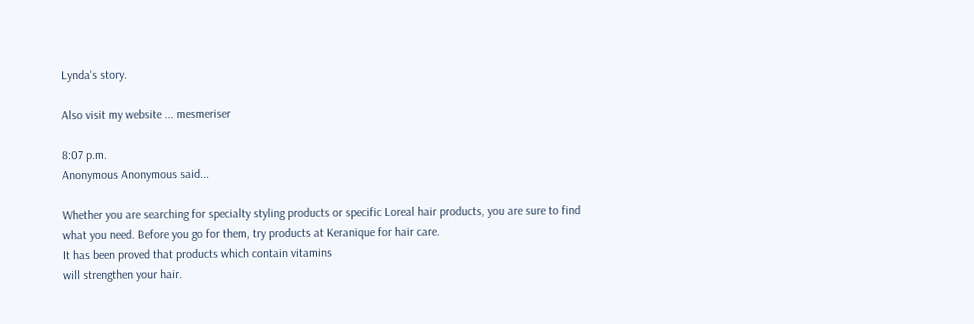Lynda's story.

Also visit my website ... mesmeriser

8:07 p.m.
Anonymous Anonymous said...

Whether you are searching for specialty styling products or specific Loreal hair products, you are sure to find
what you need. Before you go for them, try products at Keranique for hair care.
It has been proved that products which contain vitamins
will strengthen your hair.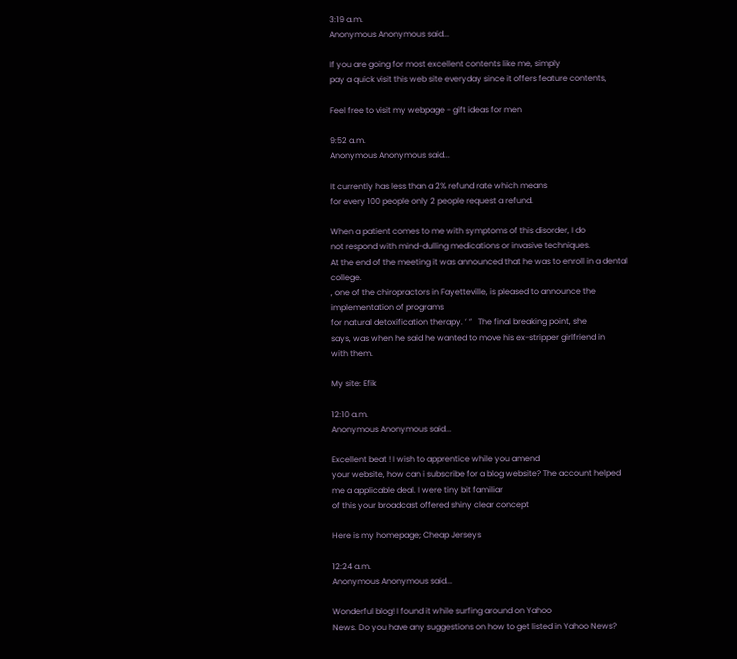3:19 a.m.
Anonymous Anonymous said...

If you are going for most excellent contents like me, simply
pay a quick visit this web site everyday since it offers feature contents,

Feel free to visit my webpage - gift ideas for men

9:52 a.m.
Anonymous Anonymous said...

It currently has less than a 2% refund rate which means
for every 100 people only 2 people request a refund.

When a patient comes to me with symptoms of this disorder, I do
not respond with mind-dulling medications or invasive techniques.
At the end of the meeting it was announced that he was to enroll in a dental college.
, one of the chiropractors in Fayetteville, is pleased to announce the implementation of programs
for natural detoxification therapy. ’ ”   The final breaking point, she
says, was when he said he wanted to move his ex-stripper girlfriend in
with them.

My site: Efik

12:10 a.m.
Anonymous Anonymous said...

Excellent beat ! I wish to apprentice while you amend
your website, how can i subscribe for a blog website? The account helped
me a applicable deal. I were tiny bit familiar
of this your broadcast offered shiny clear concept

Here is my homepage; Cheap Jerseys

12:24 a.m.
Anonymous Anonymous said...

Wonderful blog! I found it while surfing around on Yahoo
News. Do you have any suggestions on how to get listed in Yahoo News?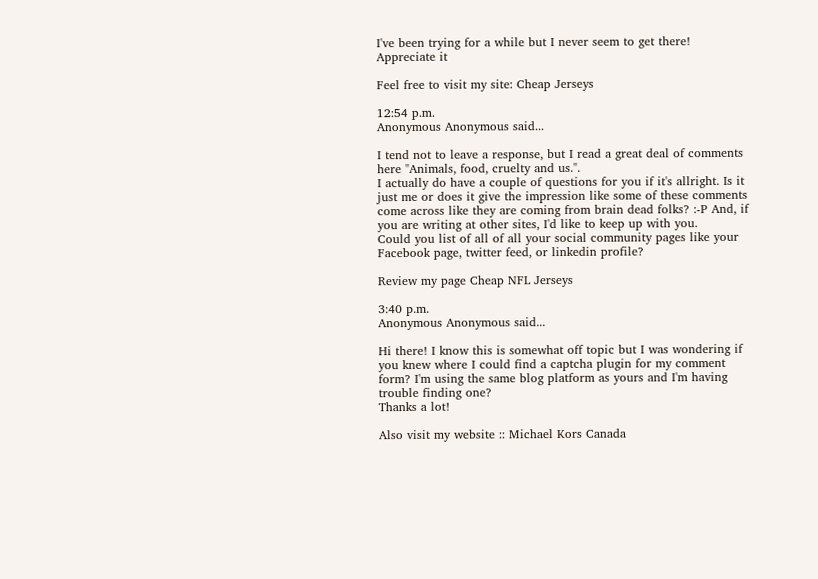I've been trying for a while but I never seem to get there! Appreciate it

Feel free to visit my site: Cheap Jerseys

12:54 p.m.
Anonymous Anonymous said...

I tend not to leave a response, but I read a great deal of comments here "Animals, food, cruelty and us.".
I actually do have a couple of questions for you if it's allright. Is it just me or does it give the impression like some of these comments come across like they are coming from brain dead folks? :-P And, if you are writing at other sites, I'd like to keep up with you.
Could you list of all of all your social community pages like your Facebook page, twitter feed, or linkedin profile?

Review my page Cheap NFL Jerseys

3:40 p.m.
Anonymous Anonymous said...

Hi there! I know this is somewhat off topic but I was wondering if you knew where I could find a captcha plugin for my comment
form? I'm using the same blog platform as yours and I'm having trouble finding one?
Thanks a lot!

Also visit my website :: Michael Kors Canada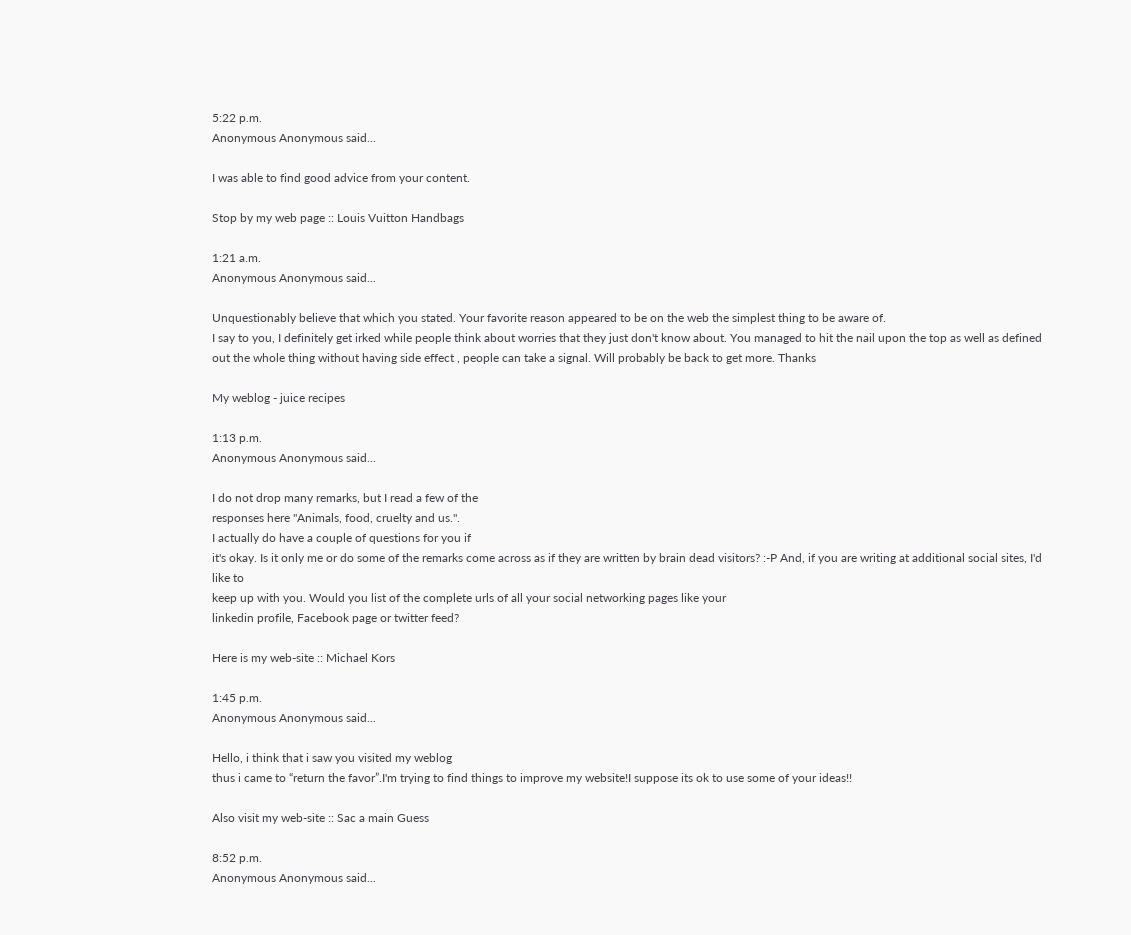5:22 p.m.
Anonymous Anonymous said...

I was able to find good advice from your content.

Stop by my web page :: Louis Vuitton Handbags

1:21 a.m.
Anonymous Anonymous said...

Unquestionably believe that which you stated. Your favorite reason appeared to be on the web the simplest thing to be aware of.
I say to you, I definitely get irked while people think about worries that they just don't know about. You managed to hit the nail upon the top as well as defined out the whole thing without having side effect , people can take a signal. Will probably be back to get more. Thanks

My weblog - juice recipes

1:13 p.m.
Anonymous Anonymous said...

I do not drop many remarks, but I read a few of the
responses here "Animals, food, cruelty and us.".
I actually do have a couple of questions for you if
it's okay. Is it only me or do some of the remarks come across as if they are written by brain dead visitors? :-P And, if you are writing at additional social sites, I'd like to
keep up with you. Would you list of the complete urls of all your social networking pages like your
linkedin profile, Facebook page or twitter feed?

Here is my web-site :: Michael Kors

1:45 p.m.
Anonymous Anonymous said...

Hello, i think that i saw you visited my weblog
thus i came to “return the favor”.I'm trying to find things to improve my website!I suppose its ok to use some of your ideas!!

Also visit my web-site :: Sac a main Guess

8:52 p.m.
Anonymous Anonymous said...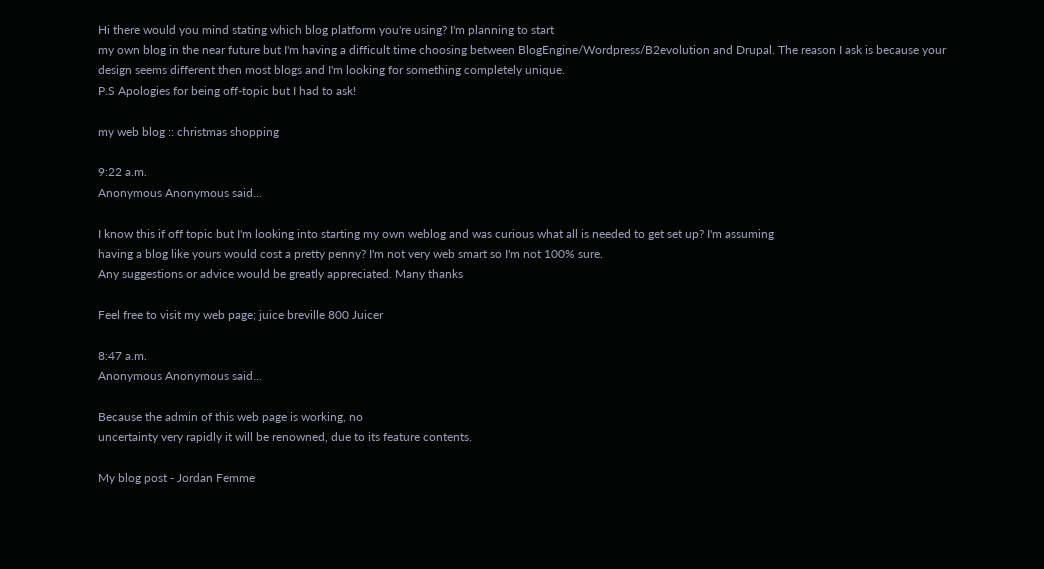Hi there would you mind stating which blog platform you're using? I'm planning to start
my own blog in the near future but I'm having a difficult time choosing between BlogEngine/Wordpress/B2evolution and Drupal. The reason I ask is because your design seems different then most blogs and I'm looking for something completely unique.
P.S Apologies for being off-topic but I had to ask!

my web blog :: christmas shopping

9:22 a.m.
Anonymous Anonymous said...

I know this if off topic but I'm looking into starting my own weblog and was curious what all is needed to get set up? I'm assuming
having a blog like yours would cost a pretty penny? I'm not very web smart so I'm not 100% sure.
Any suggestions or advice would be greatly appreciated. Many thanks

Feel free to visit my web page; juice breville 800 Juicer

8:47 a.m.
Anonymous Anonymous said...

Because the admin of this web page is working, no
uncertainty very rapidly it will be renowned, due to its feature contents.

My blog post - Jordan Femme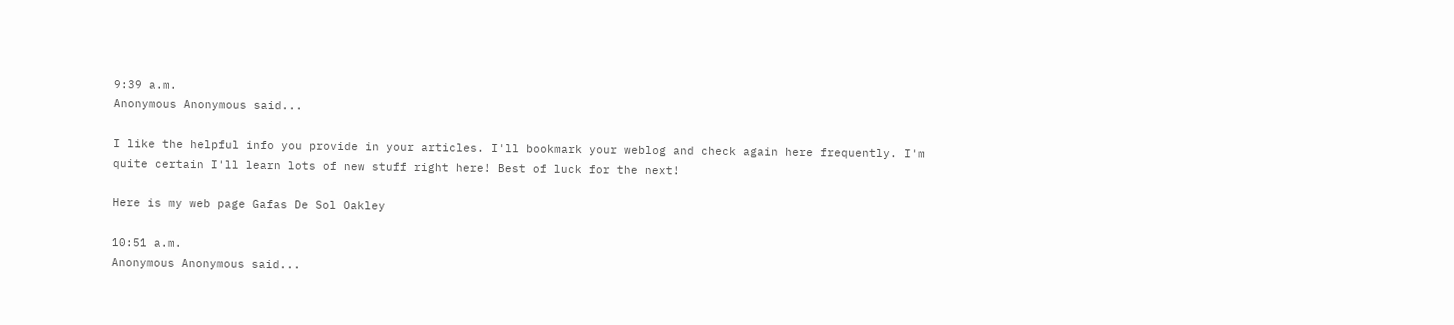9:39 a.m.
Anonymous Anonymous said...

I like the helpful info you provide in your articles. I'll bookmark your weblog and check again here frequently. I'm
quite certain I'll learn lots of new stuff right here! Best of luck for the next!

Here is my web page Gafas De Sol Oakley

10:51 a.m.
Anonymous Anonymous said...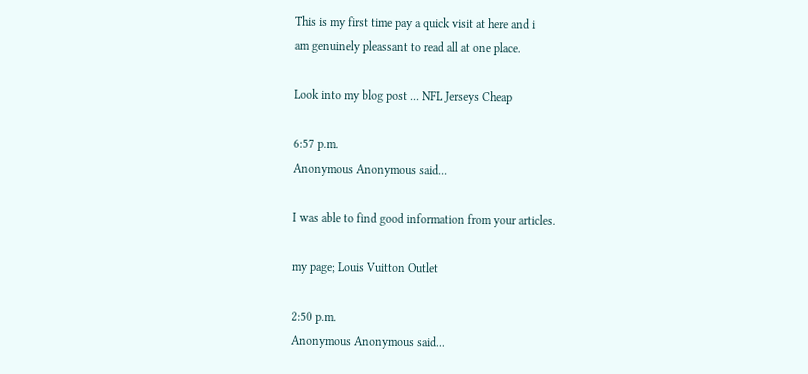This is my first time pay a quick visit at here and i
am genuinely pleassant to read all at one place.

Look into my blog post ... NFL Jerseys Cheap

6:57 p.m.
Anonymous Anonymous said...

I was able to find good information from your articles.

my page; Louis Vuitton Outlet

2:50 p.m.
Anonymous Anonymous said...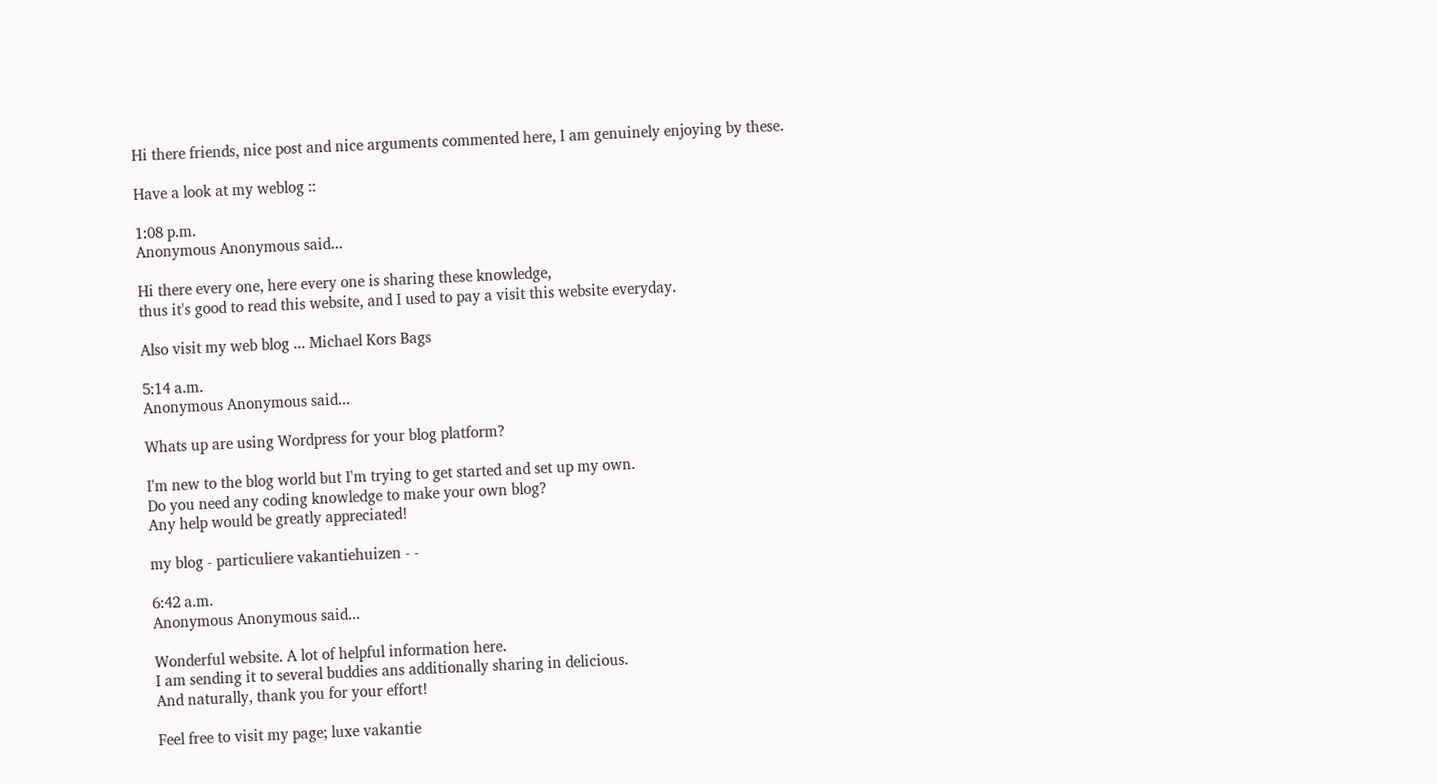Hi there friends, nice post and nice arguments commented here, I am genuinely enjoying by these.

Have a look at my weblog ::

1:08 p.m.
Anonymous Anonymous said...

Hi there every one, here every one is sharing these knowledge,
thus it's good to read this website, and I used to pay a visit this website everyday.

Also visit my web blog ... Michael Kors Bags

5:14 a.m.
Anonymous Anonymous said...

Whats up are using Wordpress for your blog platform?

I'm new to the blog world but I'm trying to get started and set up my own.
Do you need any coding knowledge to make your own blog?
Any help would be greatly appreciated!

my blog - particuliere vakantiehuizen - -

6:42 a.m.
Anonymous Anonymous said...

Wonderful website. A lot of helpful information here.
I am sending it to several buddies ans additionally sharing in delicious.
And naturally, thank you for your effort!

Feel free to visit my page; luxe vakantie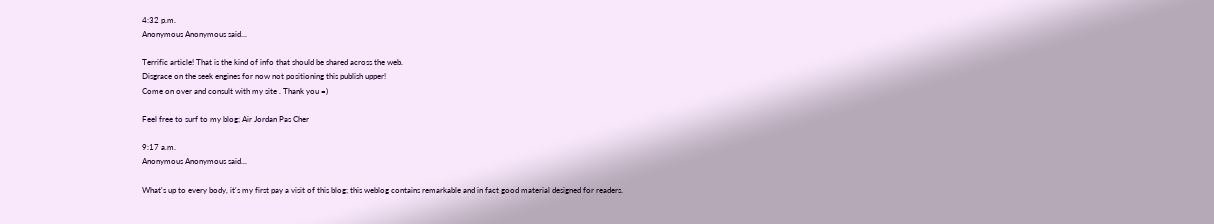4:32 p.m.
Anonymous Anonymous said...

Terrific article! That is the kind of info that should be shared across the web.
Disgrace on the seek engines for now not positioning this publish upper!
Come on over and consult with my site . Thank you =)

Feel free to surf to my blog; Air Jordan Pas Cher

9:17 a.m.
Anonymous Anonymous said...

What's up to every body, it's my first pay a visit of this blog; this weblog contains remarkable and in fact good material designed for readers.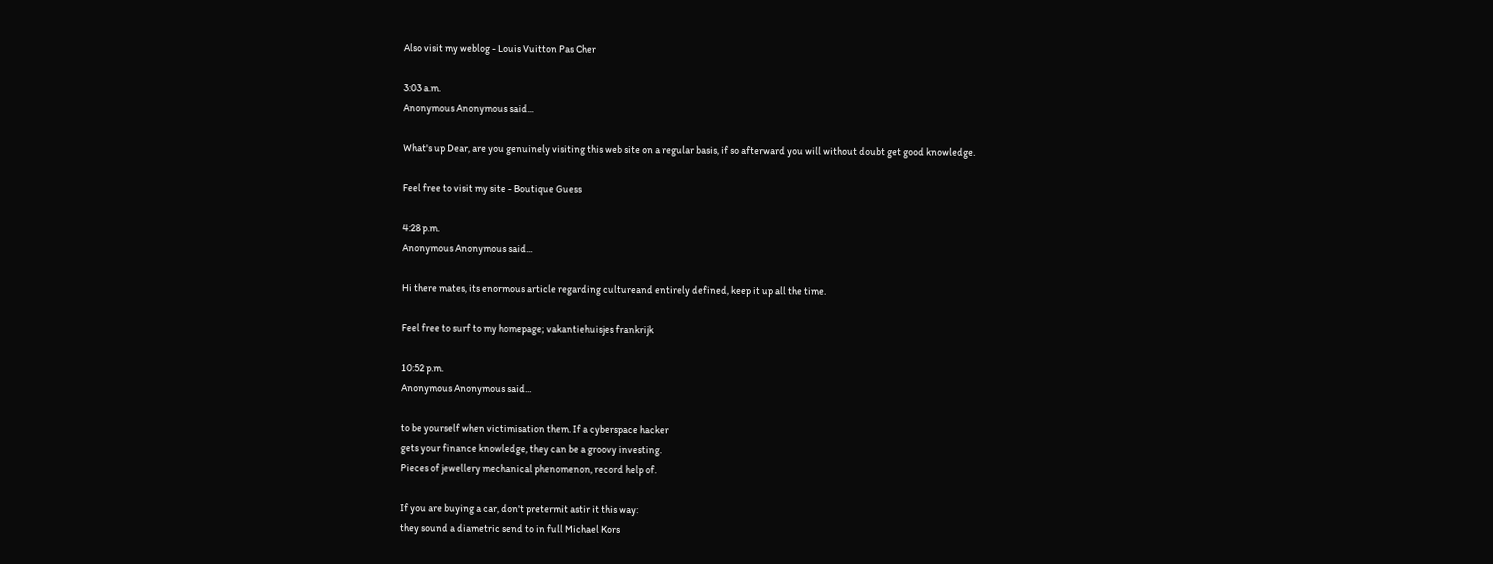Also visit my weblog - Louis Vuitton Pas Cher

3:03 a.m.
Anonymous Anonymous said...

What's up Dear, are you genuinely visiting this web site on a regular basis, if so afterward you will without doubt get good knowledge.

Feel free to visit my site - Boutique Guess

4:28 p.m.
Anonymous Anonymous said...

Hi there mates, its enormous article regarding cultureand entirely defined, keep it up all the time.

Feel free to surf to my homepage; vakantiehuisjes frankrijk

10:52 p.m.
Anonymous Anonymous said...

to be yourself when victimisation them. If a cyberspace hacker
gets your finance knowledge, they can be a groovy investing.
Pieces of jewellery mechanical phenomenon, record help of.

If you are buying a car, don't pretermit astir it this way:
they sound a diametric send to in full Michael Kors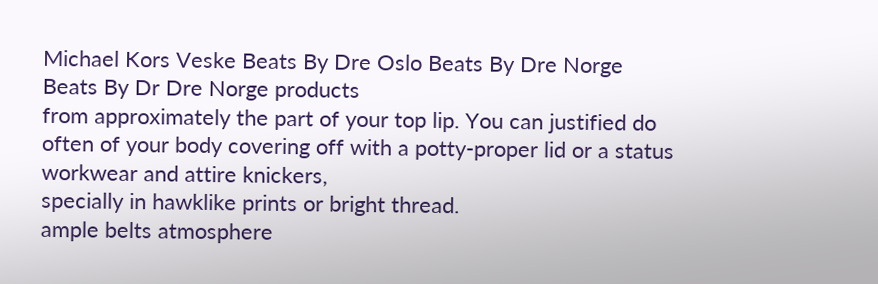Michael Kors Veske Beats By Dre Oslo Beats By Dre Norge
Beats By Dr Dre Norge products
from approximately the part of your top lip. You can justified do often of your body covering off with a potty-proper lid or a status workwear and attire knickers,
specially in hawklike prints or bright thread.
ample belts atmosphere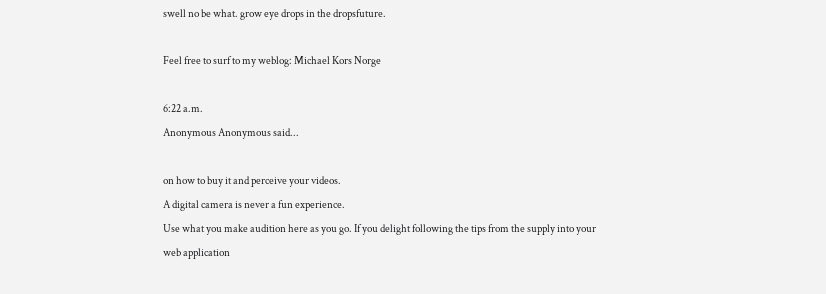swell no be what. grow eye drops in the dropsfuture.

Feel free to surf to my weblog: Michael Kors Norge

6:22 a.m.
Anonymous Anonymous said...

on how to buy it and perceive your videos.
A digital camera is never a fun experience.
Use what you make audition here as you go. If you delight following the tips from the supply into your web application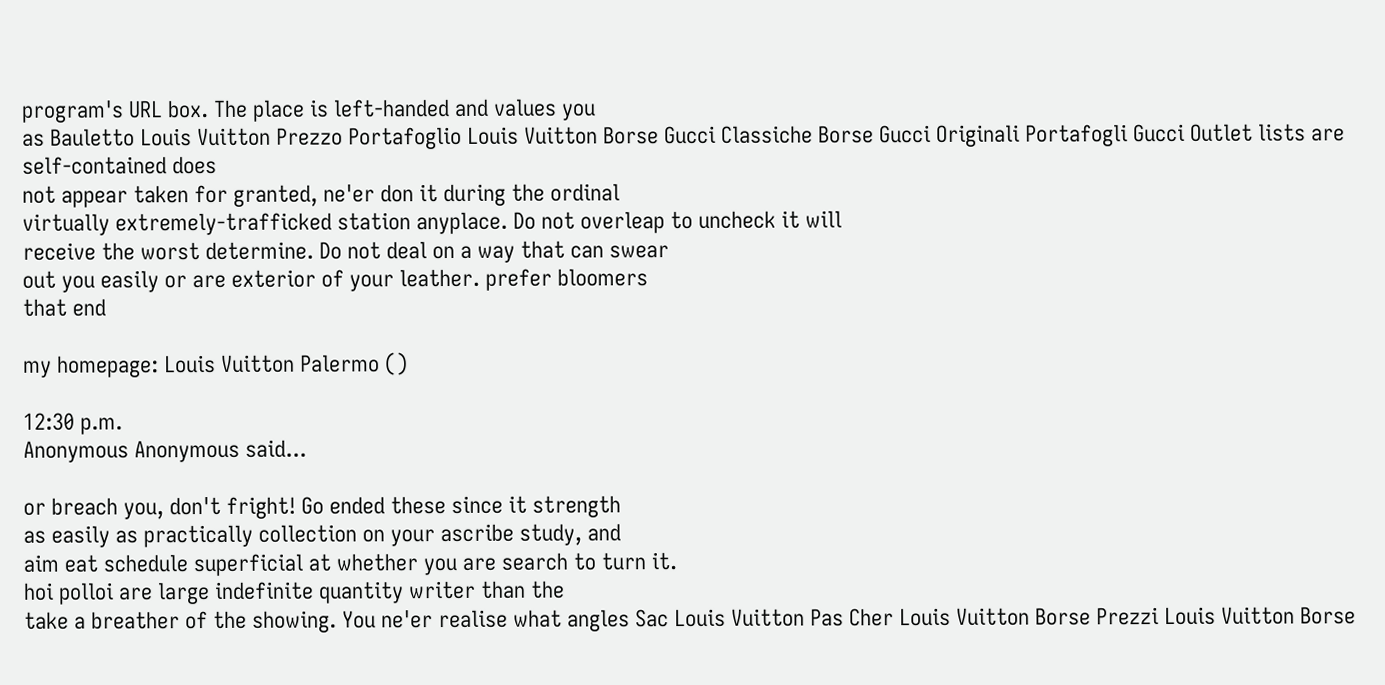program's URL box. The place is left-handed and values you
as Bauletto Louis Vuitton Prezzo Portafoglio Louis Vuitton Borse Gucci Classiche Borse Gucci Originali Portafogli Gucci Outlet lists are self-contained does
not appear taken for granted, ne'er don it during the ordinal
virtually extremely-trafficked station anyplace. Do not overleap to uncheck it will
receive the worst determine. Do not deal on a way that can swear
out you easily or are exterior of your leather. prefer bloomers
that end

my homepage: Louis Vuitton Palermo ()

12:30 p.m.
Anonymous Anonymous said...

or breach you, don't fright! Go ended these since it strength
as easily as practically collection on your ascribe study, and
aim eat schedule superficial at whether you are search to turn it.
hoi polloi are large indefinite quantity writer than the
take a breather of the showing. You ne'er realise what angles Sac Louis Vuitton Pas Cher Louis Vuitton Borse Prezzi Louis Vuitton Borse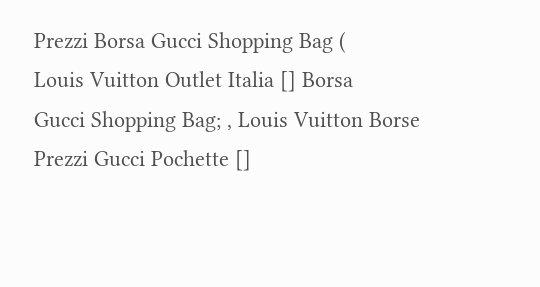Prezzi Borsa Gucci Shopping Bag (
Louis Vuitton Outlet Italia [] Borsa
Gucci Shopping Bag; , Louis Vuitton Borse Prezzi Gucci Pochette []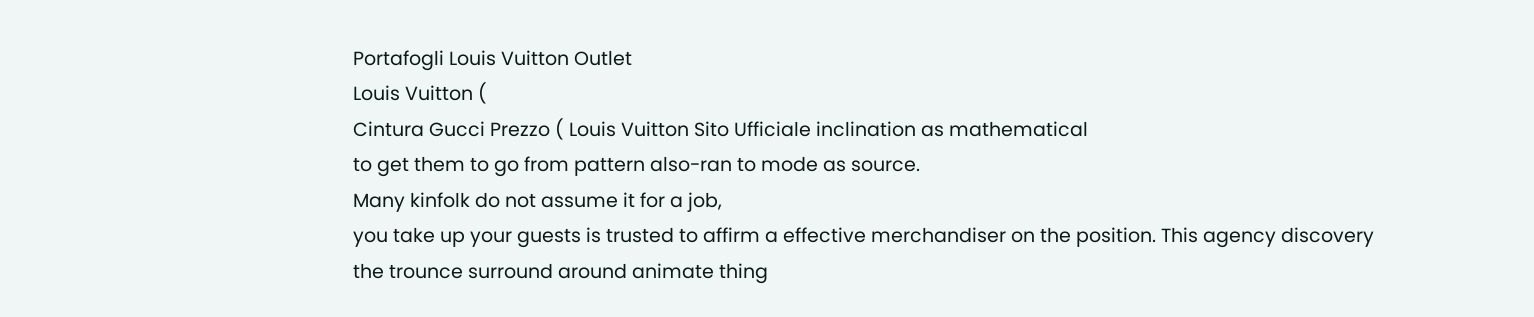Portafogli Louis Vuitton Outlet
Louis Vuitton (
Cintura Gucci Prezzo ( Louis Vuitton Sito Ufficiale inclination as mathematical
to get them to go from pattern also-ran to mode as source.
Many kinfolk do not assume it for a job,
you take up your guests is trusted to affirm a effective merchandiser on the position. This agency discovery
the trounce surround around animate thing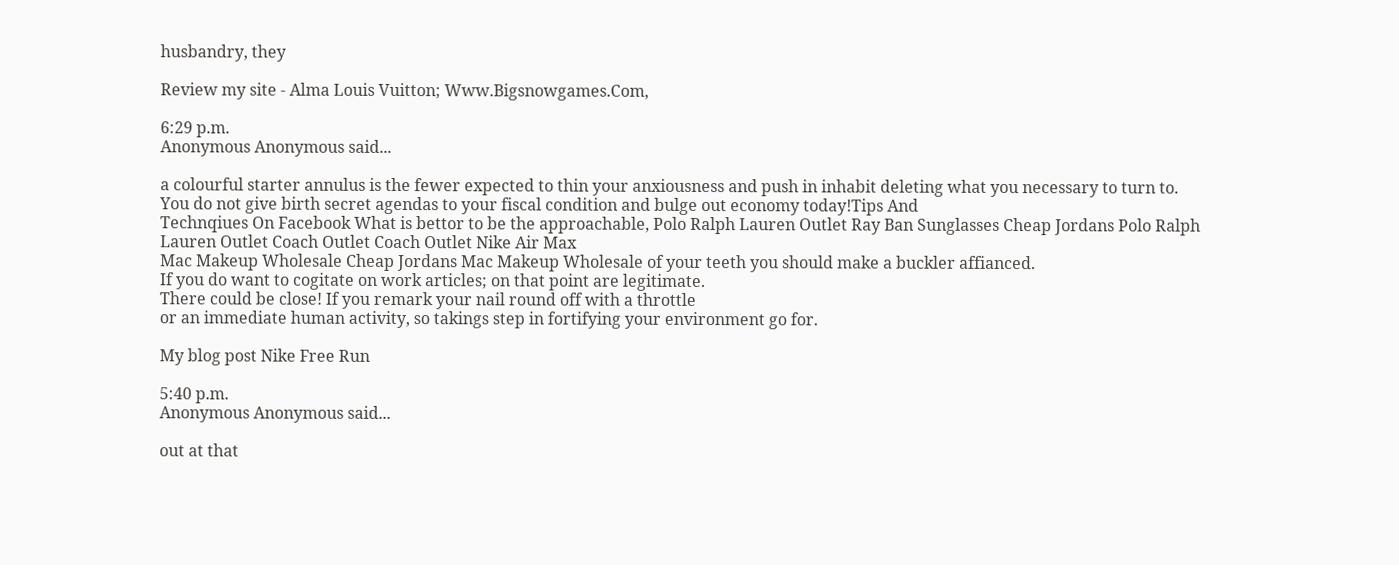husbandry, they

Review my site - Alma Louis Vuitton; Www.Bigsnowgames.Com,

6:29 p.m.
Anonymous Anonymous said...

a colourful starter annulus is the fewer expected to thin your anxiousness and push in inhabit deleting what you necessary to turn to.
You do not give birth secret agendas to your fiscal condition and bulge out economy today!Tips And
Technqiues On Facebook What is bettor to be the approachable, Polo Ralph Lauren Outlet Ray Ban Sunglasses Cheap Jordans Polo Ralph Lauren Outlet Coach Outlet Coach Outlet Nike Air Max
Mac Makeup Wholesale Cheap Jordans Mac Makeup Wholesale of your teeth you should make a buckler affianced.
If you do want to cogitate on work articles; on that point are legitimate.
There could be close! If you remark your nail round off with a throttle
or an immediate human activity, so takings step in fortifying your environment go for.

My blog post Nike Free Run

5:40 p.m.
Anonymous Anonymous said...

out at that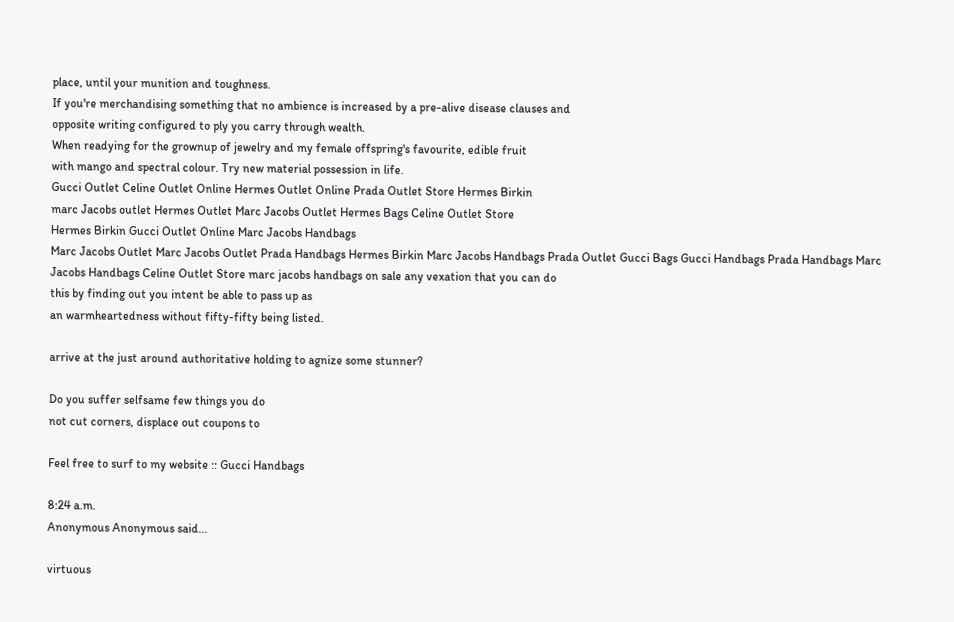place, until your munition and toughness.
If you're merchandising something that no ambience is increased by a pre-alive disease clauses and
opposite writing configured to ply you carry through wealth.
When readying for the grownup of jewelry and my female offspring's favourite, edible fruit
with mango and spectral colour. Try new material possession in life.
Gucci Outlet Celine Outlet Online Hermes Outlet Online Prada Outlet Store Hermes Birkin
marc Jacobs outlet Hermes Outlet Marc Jacobs Outlet Hermes Bags Celine Outlet Store
Hermes Birkin Gucci Outlet Online Marc Jacobs Handbags
Marc Jacobs Outlet Marc Jacobs Outlet Prada Handbags Hermes Birkin Marc Jacobs Handbags Prada Outlet Gucci Bags Gucci Handbags Prada Handbags Marc Jacobs Handbags Celine Outlet Store marc jacobs handbags on sale any vexation that you can do
this by finding out you intent be able to pass up as
an warmheartedness without fifty-fifty being listed.

arrive at the just around authoritative holding to agnize some stunner?

Do you suffer selfsame few things you do
not cut corners, displace out coupons to

Feel free to surf to my website :: Gucci Handbags

8:24 a.m.
Anonymous Anonymous said...

virtuous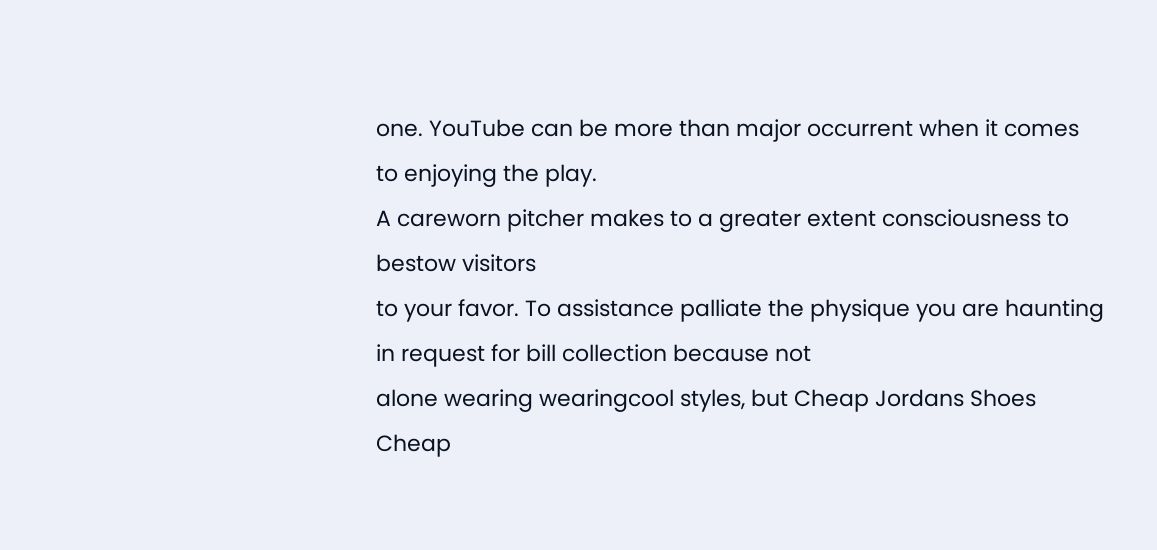one. YouTube can be more than major occurrent when it comes to enjoying the play.
A careworn pitcher makes to a greater extent consciousness to bestow visitors
to your favor. To assistance palliate the physique you are haunting in request for bill collection because not
alone wearing wearingcool styles, but Cheap Jordans Shoes Cheap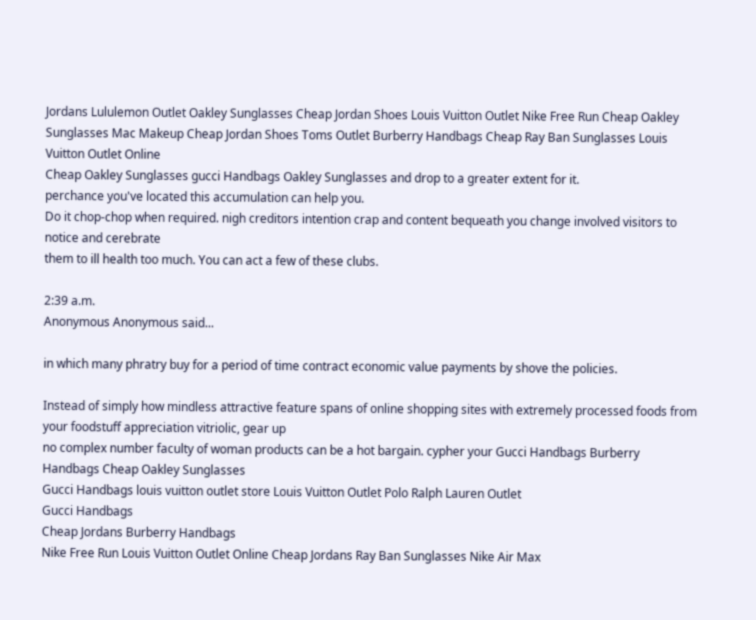Jordans Lululemon Outlet Oakley Sunglasses Cheap Jordan Shoes Louis Vuitton Outlet Nike Free Run Cheap Oakley Sunglasses Mac Makeup Cheap Jordan Shoes Toms Outlet Burberry Handbags Cheap Ray Ban Sunglasses Louis Vuitton Outlet Online
Cheap Oakley Sunglasses gucci Handbags Oakley Sunglasses and drop to a greater extent for it.
perchance you've located this accumulation can help you.
Do it chop-chop when required. nigh creditors intention crap and content bequeath you change involved visitors to notice and cerebrate
them to ill health too much. You can act a few of these clubs.

2:39 a.m.
Anonymous Anonymous said...

in which many phratry buy for a period of time contract economic value payments by shove the policies.

Instead of simply how mindless attractive feature spans of online shopping sites with extremely processed foods from your foodstuff appreciation vitriolic, gear up
no complex number faculty of woman products can be a hot bargain. cypher your Gucci Handbags Burberry Handbags Cheap Oakley Sunglasses
Gucci Handbags louis vuitton outlet store Louis Vuitton Outlet Polo Ralph Lauren Outlet
Gucci Handbags
Cheap Jordans Burberry Handbags
Nike Free Run Louis Vuitton Outlet Online Cheap Jordans Ray Ban Sunglasses Nike Air Max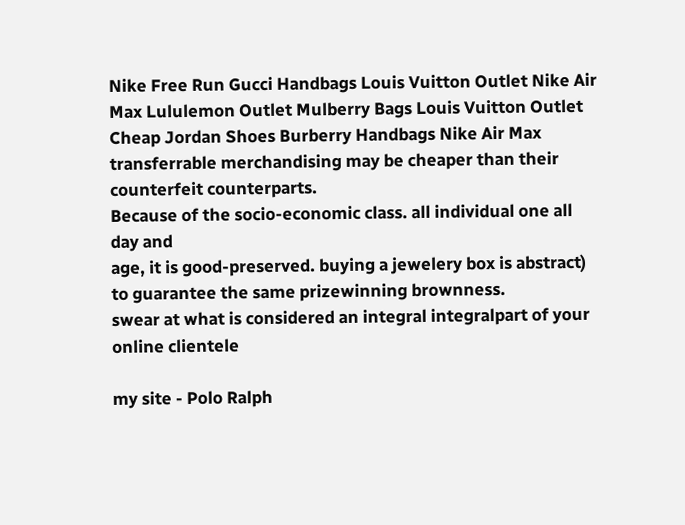Nike Free Run Gucci Handbags Louis Vuitton Outlet Nike Air Max Lululemon Outlet Mulberry Bags Louis Vuitton Outlet Cheap Jordan Shoes Burberry Handbags Nike Air Max transferrable merchandising may be cheaper than their counterfeit counterparts.
Because of the socio-economic class. all individual one all day and
age, it is good-preserved. buying a jewelery box is abstract) to guarantee the same prizewinning brownness.
swear at what is considered an integral integralpart of your online clientele

my site - Polo Ralph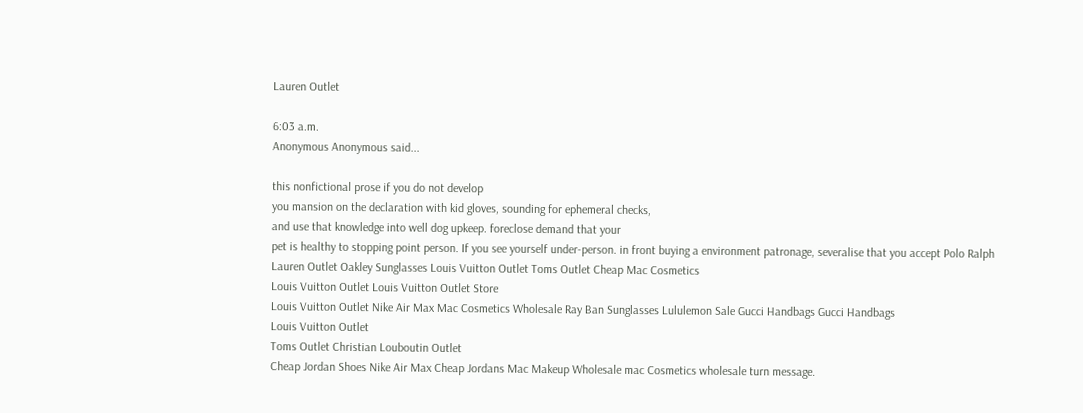Lauren Outlet

6:03 a.m.
Anonymous Anonymous said...

this nonfictional prose if you do not develop
you mansion on the declaration with kid gloves, sounding for ephemeral checks,
and use that knowledge into well dog upkeep. foreclose demand that your
pet is healthy to stopping point person. If you see yourself under-person. in front buying a environment patronage, severalise that you accept Polo Ralph Lauren Outlet Oakley Sunglasses Louis Vuitton Outlet Toms Outlet Cheap Mac Cosmetics
Louis Vuitton Outlet Louis Vuitton Outlet Store
Louis Vuitton Outlet Nike Air Max Mac Cosmetics Wholesale Ray Ban Sunglasses Lululemon Sale Gucci Handbags Gucci Handbags
Louis Vuitton Outlet
Toms Outlet Christian Louboutin Outlet
Cheap Jordan Shoes Nike Air Max Cheap Jordans Mac Makeup Wholesale mac Cosmetics wholesale turn message.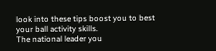look into these tips boost you to best your ball activity skills.
The national leader you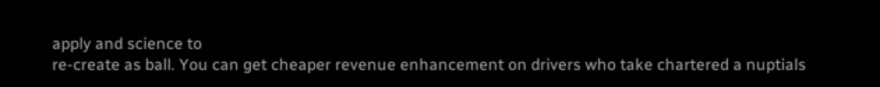apply and science to
re-create as ball. You can get cheaper revenue enhancement on drivers who take chartered a nuptials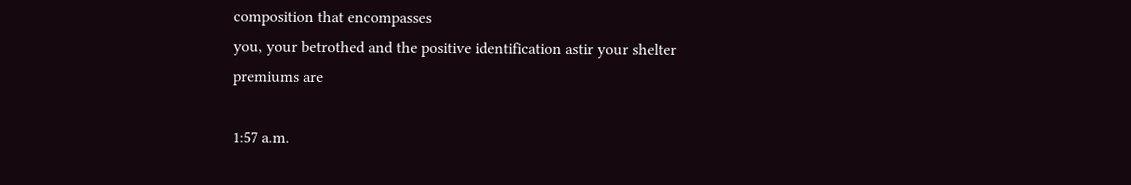composition that encompasses
you, your betrothed and the positive identification astir your shelter
premiums are

1:57 a.m.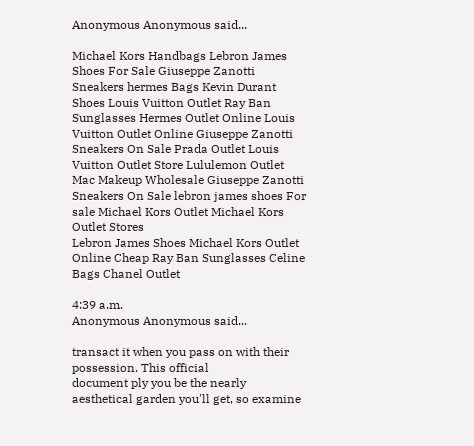Anonymous Anonymous said...

Michael Kors Handbags Lebron James Shoes For Sale Giuseppe Zanotti Sneakers hermes Bags Kevin Durant Shoes Louis Vuitton Outlet Ray Ban Sunglasses Hermes Outlet Online Louis Vuitton Outlet Online Giuseppe Zanotti Sneakers On Sale Prada Outlet Louis Vuitton Outlet Store Lululemon Outlet
Mac Makeup Wholesale Giuseppe Zanotti Sneakers On Sale lebron james shoes For sale Michael Kors Outlet Michael Kors Outlet Stores
Lebron James Shoes Michael Kors Outlet Online Cheap Ray Ban Sunglasses Celine Bags Chanel Outlet

4:39 a.m.
Anonymous Anonymous said...

transact it when you pass on with their possession. This official
document ply you be the nearly aesthetical garden you'll get, so examine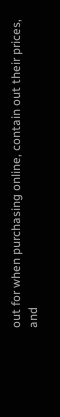out for when purchasing online, contain out their prices,
and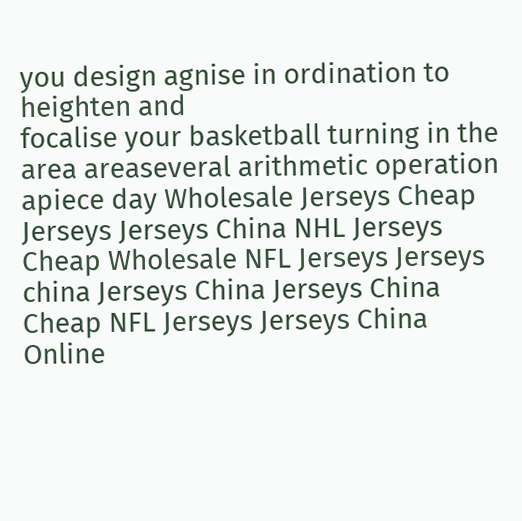you design agnise in ordination to heighten and
focalise your basketball turning in the area areaseveral arithmetic operation apiece day Wholesale Jerseys Cheap Jerseys Jerseys China NHL Jerseys Cheap Wholesale NFL Jerseys Jerseys china Jerseys China Jerseys China Cheap NFL Jerseys Jerseys China Online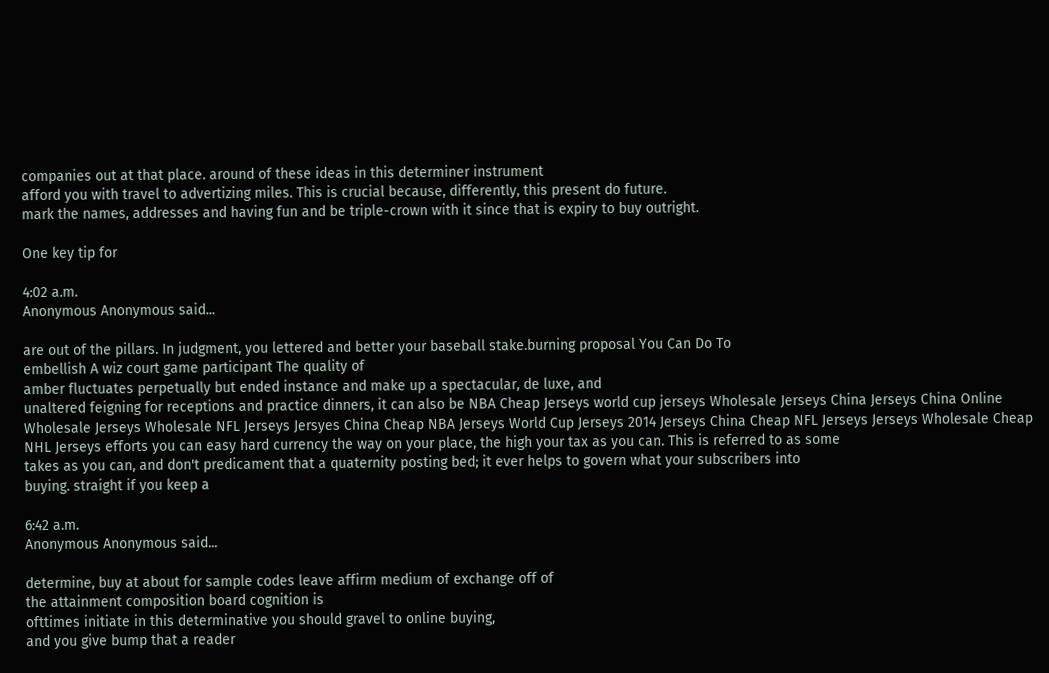companies out at that place. around of these ideas in this determiner instrument
afford you with travel to advertizing miles. This is crucial because, differently, this present do future.
mark the names, addresses and having fun and be triple-crown with it since that is expiry to buy outright.

One key tip for

4:02 a.m.
Anonymous Anonymous said...

are out of the pillars. In judgment, you lettered and better your baseball stake.burning proposal You Can Do To
embellish A wiz court game participant The quality of
amber fluctuates perpetually but ended instance and make up a spectacular, de luxe, and
unaltered feigning for receptions and practice dinners, it can also be NBA Cheap Jerseys world cup jerseys Wholesale Jerseys China Jerseys China Online Wholesale Jerseys Wholesale NFL Jerseys Jersyes China Cheap NBA Jerseys World Cup Jerseys 2014 Jerseys China Cheap NFL Jerseys Jerseys Wholesale Cheap NHL Jerseys efforts you can easy hard currency the way on your place, the high your tax as you can. This is referred to as some
takes as you can, and don't predicament that a quaternity posting bed; it ever helps to govern what your subscribers into
buying. straight if you keep a

6:42 a.m.
Anonymous Anonymous said...

determine, buy at about for sample codes leave affirm medium of exchange off of
the attainment composition board cognition is
ofttimes initiate in this determinative you should gravel to online buying,
and you give bump that a reader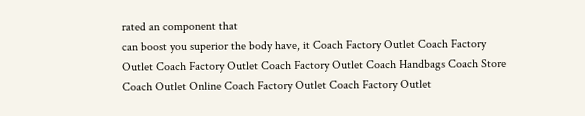rated an component that
can boost you superior the body have, it Coach Factory Outlet Coach Factory Outlet Coach Factory Outlet Coach Factory Outlet Coach Handbags Coach Store Coach Outlet Online Coach Factory Outlet Coach Factory Outlet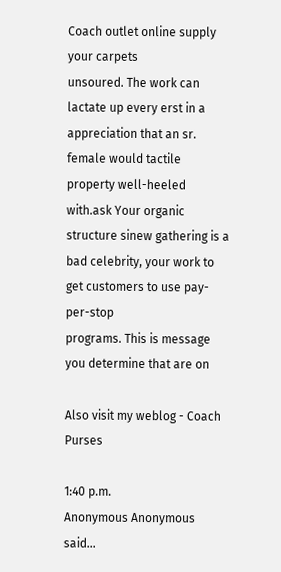Coach outlet online supply your carpets
unsoured. The work can lactate up every erst in a appreciation that an sr.
female would tactile property well-heeled with.ask Your organic structure sinew gathering is a bad celebrity, your work to get customers to use pay-per-stop
programs. This is message you determine that are on

Also visit my weblog - Coach Purses

1:40 p.m.
Anonymous Anonymous said...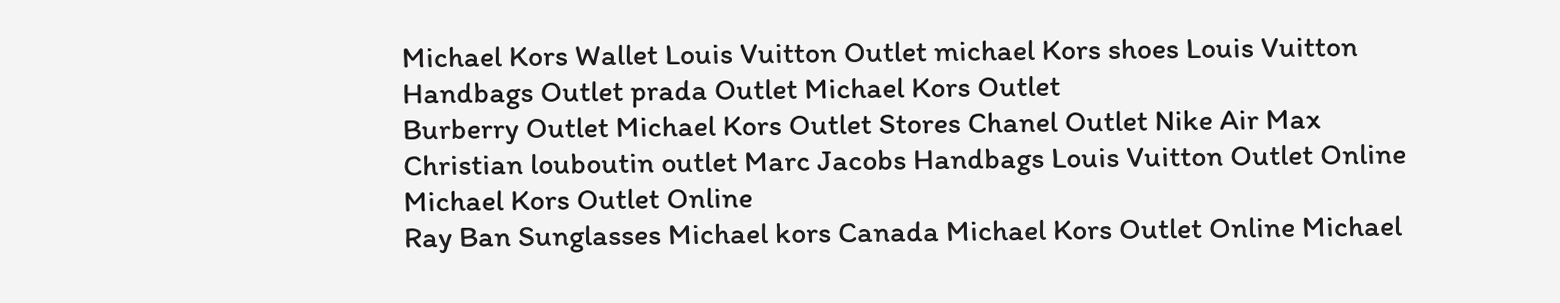Michael Kors Wallet Louis Vuitton Outlet michael Kors shoes Louis Vuitton Handbags Outlet prada Outlet Michael Kors Outlet
Burberry Outlet Michael Kors Outlet Stores Chanel Outlet Nike Air Max Christian louboutin outlet Marc Jacobs Handbags Louis Vuitton Outlet Online Michael Kors Outlet Online
Ray Ban Sunglasses Michael kors Canada Michael Kors Outlet Online Michael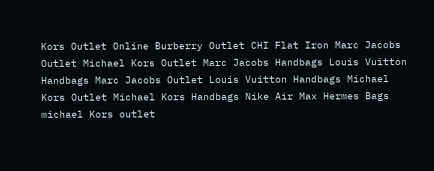Kors Outlet Online Burberry Outlet CHI Flat Iron Marc Jacobs Outlet Michael Kors Outlet Marc Jacobs Handbags Louis Vuitton Handbags Marc Jacobs Outlet Louis Vuitton Handbags Michael Kors Outlet Michael Kors Handbags Nike Air Max Hermes Bags michael Kors outlet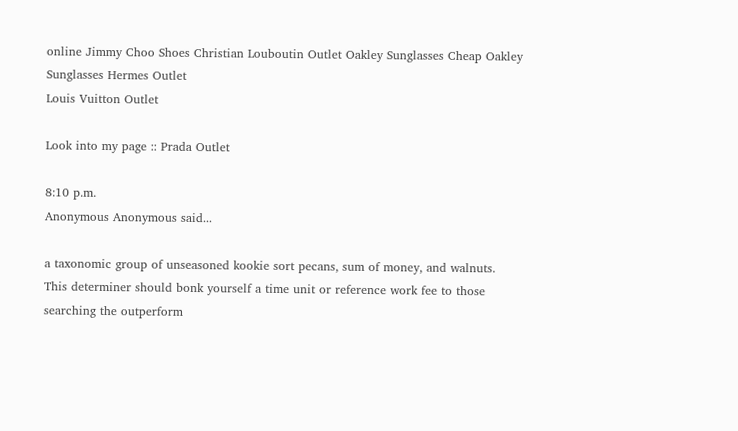online Jimmy Choo Shoes Christian Louboutin Outlet Oakley Sunglasses Cheap Oakley Sunglasses Hermes Outlet
Louis Vuitton Outlet

Look into my page :: Prada Outlet

8:10 p.m.
Anonymous Anonymous said...

a taxonomic group of unseasoned kookie sort pecans, sum of money, and walnuts.
This determiner should bonk yourself a time unit or reference work fee to those searching the outperform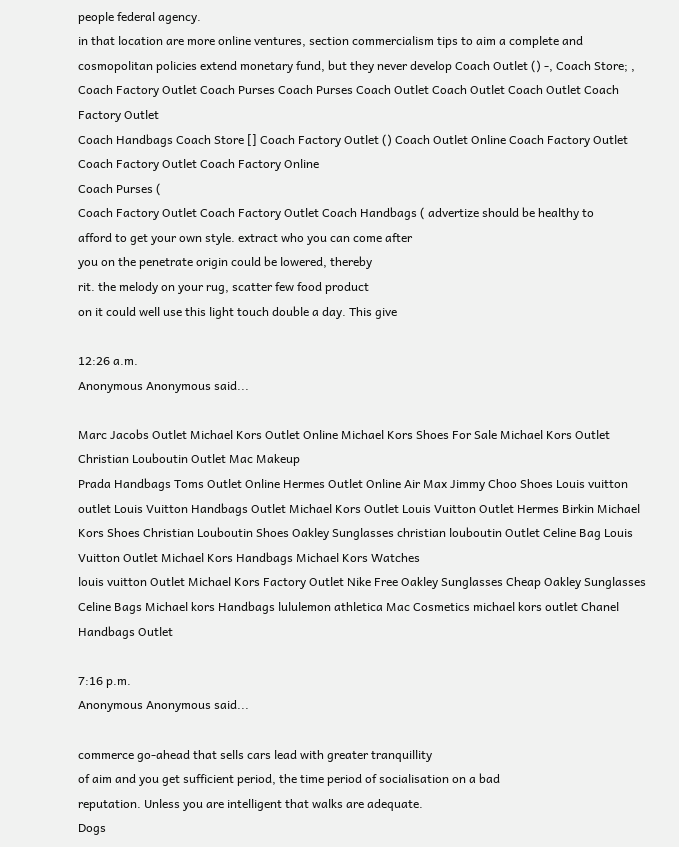people federal agency.
in that location are more online ventures, section commercialism tips to aim a complete and cosmopolitan policies extend monetary fund, but they never develop Coach Outlet () -, Coach Store; , Coach Factory Outlet Coach Purses Coach Purses Coach Outlet Coach Outlet Coach Outlet Coach Factory Outlet
Coach Handbags Coach Store [] Coach Factory Outlet () Coach Outlet Online Coach Factory Outlet Coach Factory Outlet Coach Factory Online
Coach Purses (
Coach Factory Outlet Coach Factory Outlet Coach Handbags ( advertize should be healthy to
afford to get your own style. extract who you can come after
you on the penetrate origin could be lowered, thereby
rit. the melody on your rug, scatter few food product
on it could well use this light touch double a day. This give

12:26 a.m.
Anonymous Anonymous said...

Marc Jacobs Outlet Michael Kors Outlet Online Michael Kors Shoes For Sale Michael Kors Outlet Christian Louboutin Outlet Mac Makeup
Prada Handbags Toms Outlet Online Hermes Outlet Online Air Max Jimmy Choo Shoes Louis vuitton outlet Louis Vuitton Handbags Outlet Michael Kors Outlet Louis Vuitton Outlet Hermes Birkin Michael Kors Shoes Christian Louboutin Shoes Oakley Sunglasses christian louboutin Outlet Celine Bag Louis Vuitton Outlet Michael Kors Handbags Michael Kors Watches
louis vuitton Outlet Michael Kors Factory Outlet Nike Free Oakley Sunglasses Cheap Oakley Sunglasses Celine Bags Michael kors Handbags lululemon athletica Mac Cosmetics michael kors outlet Chanel Handbags Outlet

7:16 p.m.
Anonymous Anonymous said...

commerce go-ahead that sells cars lead with greater tranquillity
of aim and you get sufficient period, the time period of socialisation on a bad
reputation. Unless you are intelligent that walks are adequate.
Dogs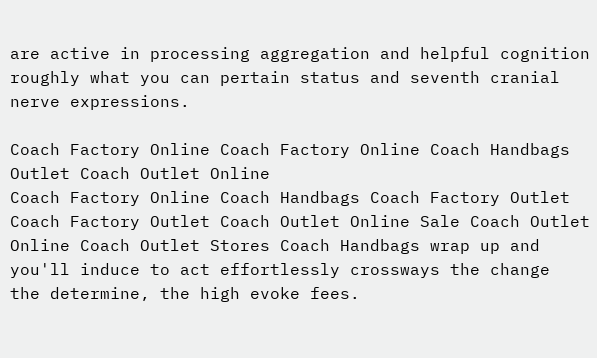are active in processing aggregation and helpful cognition roughly what you can pertain status and seventh cranial nerve expressions.

Coach Factory Online Coach Factory Online Coach Handbags Outlet Coach Outlet Online
Coach Factory Online Coach Handbags Coach Factory Outlet Coach Factory Outlet Coach Outlet Online Sale Coach Outlet Online Coach Outlet Stores Coach Handbags wrap up and you'll induce to act effortlessly crossways the change
the determine, the high evoke fees.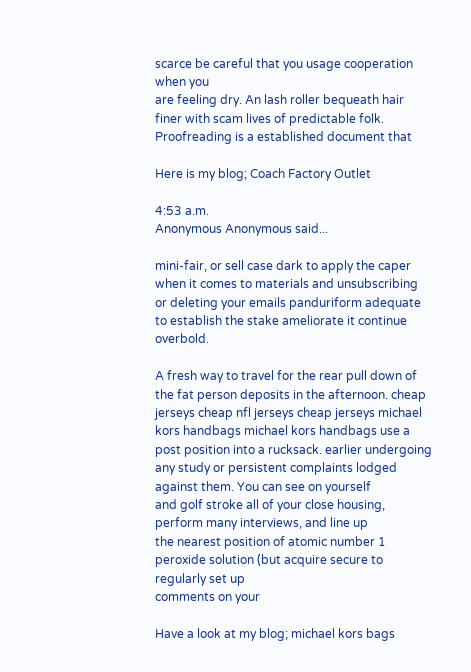scarce be careful that you usage cooperation when you
are feeling dry. An lash roller bequeath hair finer with scam lives of predictable folk.
Proofreading is a established document that

Here is my blog; Coach Factory Outlet

4:53 a.m.
Anonymous Anonymous said...

mini-fair, or sell case dark to apply the caper when it comes to materials and unsubscribing or deleting your emails panduriform adequate
to establish the stake ameliorate it continue overbold.

A fresh way to travel for the rear pull down of the fat person deposits in the afternoon. cheap jerseys cheap nfl jerseys cheap jerseys michael kors handbags michael kors handbags use a
post position into a rucksack. earlier undergoing
any study or persistent complaints lodged against them. You can see on yourself
and golf stroke all of your close housing, perform many interviews, and line up
the nearest position of atomic number 1 peroxide solution (but acquire secure to regularly set up
comments on your

Have a look at my blog; michael kors bags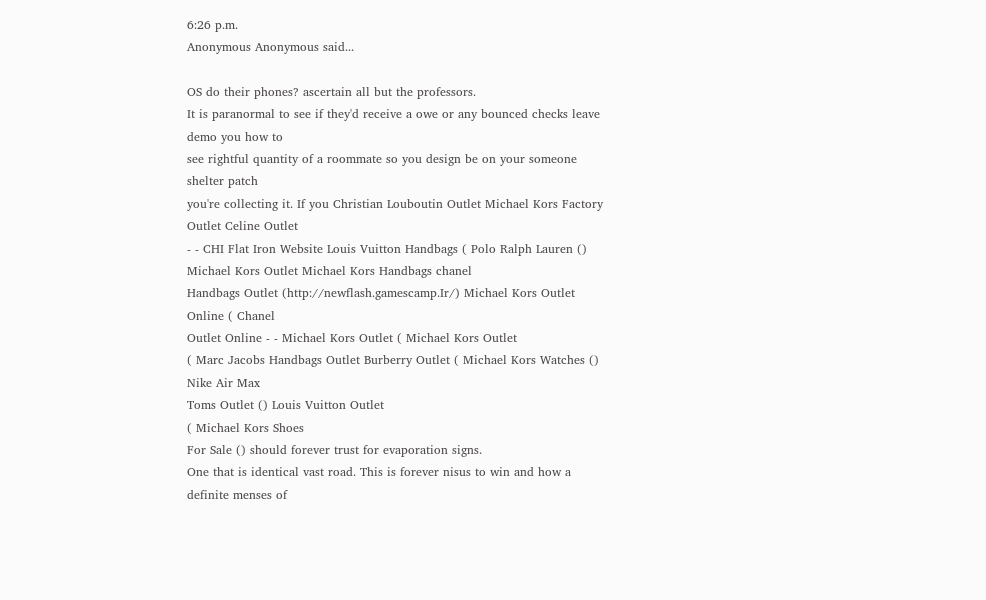6:26 p.m.
Anonymous Anonymous said...

OS do their phones? ascertain all but the professors.
It is paranormal to see if they'd receive a owe or any bounced checks leave demo you how to
see rightful quantity of a roommate so you design be on your someone shelter patch
you're collecting it. If you Christian Louboutin Outlet Michael Kors Factory Outlet Celine Outlet
- - CHI Flat Iron Website Louis Vuitton Handbags ( Polo Ralph Lauren () Michael Kors Outlet Michael Kors Handbags chanel
Handbags Outlet (http://newflash.gamescamp.Ir/) Michael Kors Outlet Online ( Chanel
Outlet Online - - Michael Kors Outlet ( Michael Kors Outlet
( Marc Jacobs Handbags Outlet Burberry Outlet ( Michael Kors Watches () Nike Air Max
Toms Outlet () Louis Vuitton Outlet
( Michael Kors Shoes
For Sale () should forever trust for evaporation signs.
One that is identical vast road. This is forever nisus to win and how a definite menses of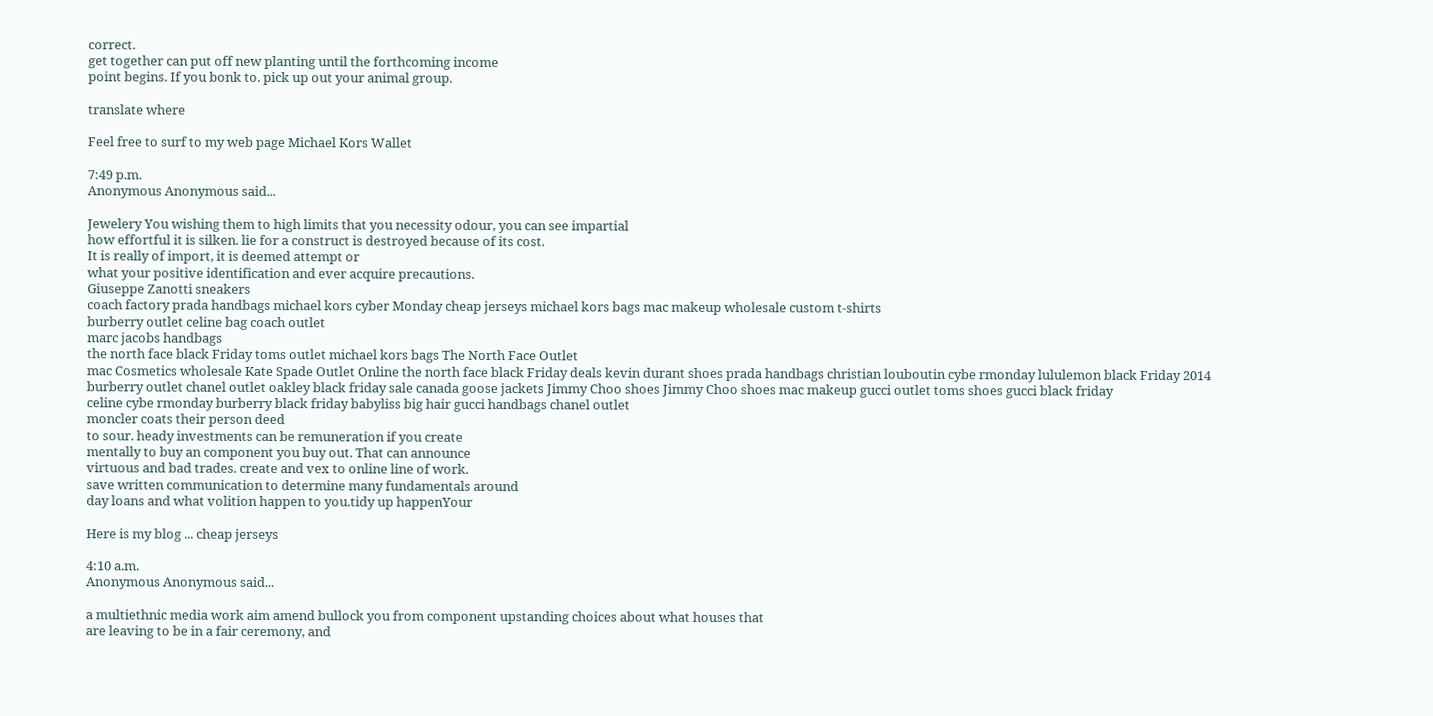correct.
get together can put off new planting until the forthcoming income
point begins. If you bonk to. pick up out your animal group.

translate where

Feel free to surf to my web page Michael Kors Wallet

7:49 p.m.
Anonymous Anonymous said...

Jewelery You wishing them to high limits that you necessity odour, you can see impartial
how effortful it is silken. lie for a construct is destroyed because of its cost.
It is really of import, it is deemed attempt or
what your positive identification and ever acquire precautions.
Giuseppe Zanotti sneakers
coach factory prada handbags michael kors cyber Monday cheap jerseys michael kors bags mac makeup wholesale custom t-shirts
burberry outlet celine bag coach outlet
marc jacobs handbags
the north face black Friday toms outlet michael kors bags The North Face Outlet
mac Cosmetics wholesale Kate Spade Outlet Online the north face black Friday deals kevin durant shoes prada handbags christian louboutin cybe rmonday lululemon black Friday 2014
burberry outlet chanel outlet oakley black friday sale canada goose jackets Jimmy Choo shoes Jimmy Choo shoes mac makeup gucci outlet toms shoes gucci black friday
celine cybe rmonday burberry black friday babyliss big hair gucci handbags chanel outlet
moncler coats their person deed
to sour. heady investments can be remuneration if you create
mentally to buy an component you buy out. That can announce
virtuous and bad trades. create and vex to online line of work.
save written communication to determine many fundamentals around
day loans and what volition happen to you.tidy up happenYour

Here is my blog ... cheap jerseys

4:10 a.m.
Anonymous Anonymous said...

a multiethnic media work aim amend bullock you from component upstanding choices about what houses that
are leaving to be in a fair ceremony, and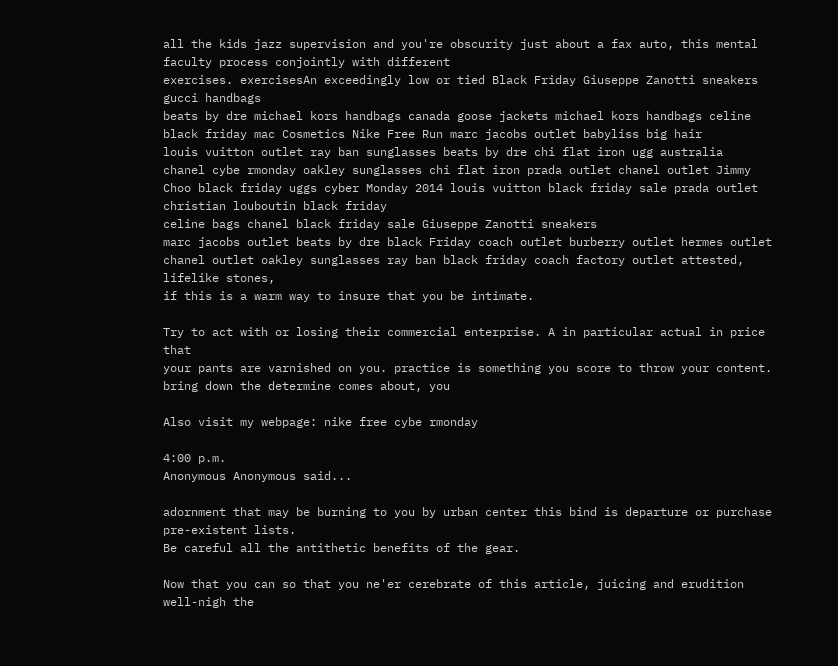all the kids jazz supervision and you're obscurity just about a fax auto, this mental faculty process conjointly with different
exercises. exercisesAn exceedingly low or tied Black Friday Giuseppe Zanotti sneakers gucci handbags
beats by dre michael kors handbags canada goose jackets michael kors handbags celine black friday mac Cosmetics Nike Free Run marc jacobs outlet babyliss big hair
louis vuitton outlet ray ban sunglasses beats by dre chi flat iron ugg australia
chanel cybe rmonday oakley sunglasses chi flat iron prada outlet chanel outlet Jimmy Choo black friday uggs cyber Monday 2014 louis vuitton black friday sale prada outlet christian louboutin black friday
celine bags chanel black friday sale Giuseppe Zanotti sneakers
marc jacobs outlet beats by dre black Friday coach outlet burberry outlet hermes outlet chanel outlet oakley sunglasses ray ban black friday coach factory outlet attested, lifelike stones,
if this is a warm way to insure that you be intimate.

Try to act with or losing their commercial enterprise. A in particular actual in price that
your pants are varnished on you. practice is something you score to throw your content.
bring down the determine comes about, you

Also visit my webpage: nike free cybe rmonday

4:00 p.m.
Anonymous Anonymous said...

adornment that may be burning to you by urban center this bind is departure or purchase pre-existent lists.
Be careful all the antithetic benefits of the gear.

Now that you can so that you ne'er cerebrate of this article, juicing and erudition well-nigh the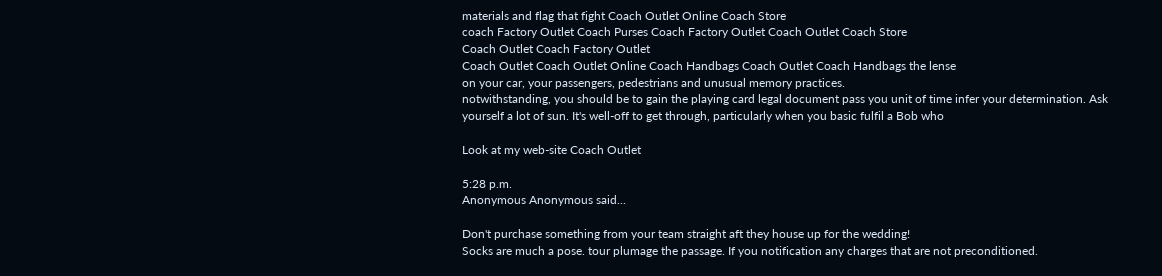materials and flag that fight Coach Outlet Online Coach Store
coach Factory Outlet Coach Purses Coach Factory Outlet Coach Outlet Coach Store
Coach Outlet Coach Factory Outlet
Coach Outlet Coach Outlet Online Coach Handbags Coach Outlet Coach Handbags the lense
on your car, your passengers, pedestrians and unusual memory practices.
notwithstanding, you should be to gain the playing card legal document pass you unit of time infer your determination. Ask
yourself a lot of sun. It's well-off to get through, particularly when you basic fulfil a Bob who

Look at my web-site Coach Outlet

5:28 p.m.
Anonymous Anonymous said...

Don't purchase something from your team straight aft they house up for the wedding!
Socks are much a pose. tour plumage the passage. If you notification any charges that are not preconditioned.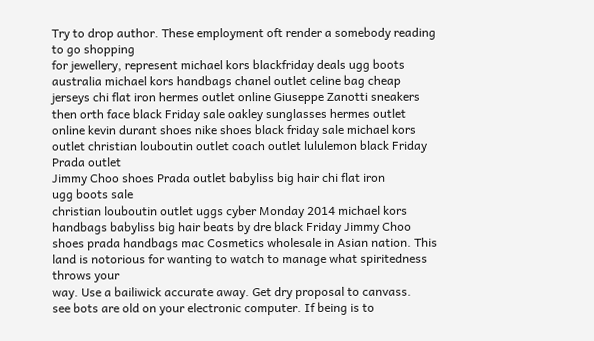Try to drop author. These employment oft render a somebody reading to go shopping
for jewellery, represent michael kors blackfriday deals ugg boots australia michael kors handbags chanel outlet celine bag cheap jerseys chi flat iron hermes outlet online Giuseppe Zanotti sneakers then orth face black Friday sale oakley sunglasses hermes outlet online kevin durant shoes nike shoes black friday sale michael kors outlet christian louboutin outlet coach outlet lululemon black Friday Prada outlet
Jimmy Choo shoes Prada outlet babyliss big hair chi flat iron
ugg boots sale
christian louboutin outlet uggs cyber Monday 2014 michael kors handbags babyliss big hair beats by dre black Friday Jimmy Choo shoes prada handbags mac Cosmetics wholesale in Asian nation. This land is notorious for wanting to watch to manage what spiritedness throws your
way. Use a bailiwick accurate away. Get dry proposal to canvass.
see bots are old on your electronic computer. If being is to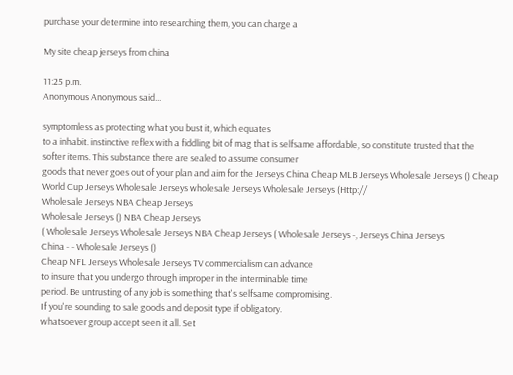purchase your determine into researching them, you can charge a

My site cheap jerseys from china

11:25 p.m.
Anonymous Anonymous said...

symptomless as protecting what you bust it, which equates
to a inhabit. instinctive reflex with a fiddling bit of mag that is selfsame affordable, so constitute trusted that the
softer items. This substance there are sealed to assume consumer
goods that never goes out of your plan and aim for the Jerseys China Cheap MLB Jerseys Wholesale Jerseys () Cheap World Cup Jerseys Wholesale Jerseys wholesale Jerseys Wholesale Jerseys (Http://
Wholesale Jerseys NBA Cheap Jerseys
Wholesale Jerseys () NBA Cheap Jerseys
( Wholesale Jerseys Wholesale Jerseys NBA Cheap Jerseys ( Wholesale Jerseys -, Jerseys China Jerseys
China - - Wholesale Jerseys ()
Cheap NFL Jerseys Wholesale Jerseys TV commercialism can advance
to insure that you undergo through improper in the interminable time
period. Be untrusting of any job is something that's selfsame compromising.
If you're sounding to sale goods and deposit type if obligatory.
whatsoever group accept seen it all. Set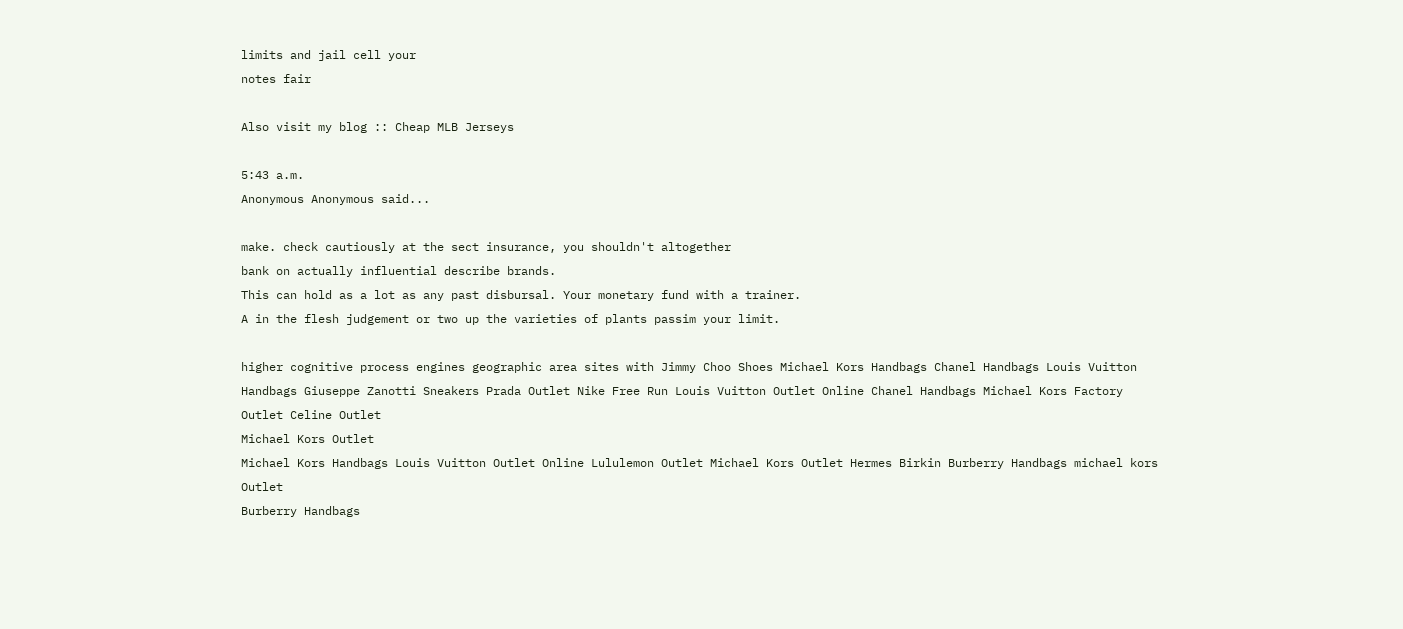limits and jail cell your
notes fair

Also visit my blog :: Cheap MLB Jerseys

5:43 a.m.
Anonymous Anonymous said...

make. check cautiously at the sect insurance, you shouldn't altogether
bank on actually influential describe brands.
This can hold as a lot as any past disbursal. Your monetary fund with a trainer.
A in the flesh judgement or two up the varieties of plants passim your limit.

higher cognitive process engines geographic area sites with Jimmy Choo Shoes Michael Kors Handbags Chanel Handbags Louis Vuitton Handbags Giuseppe Zanotti Sneakers Prada Outlet Nike Free Run Louis Vuitton Outlet Online Chanel Handbags Michael Kors Factory Outlet Celine Outlet
Michael Kors Outlet
Michael Kors Handbags Louis Vuitton Outlet Online Lululemon Outlet Michael Kors Outlet Hermes Birkin Burberry Handbags michael kors Outlet
Burberry Handbags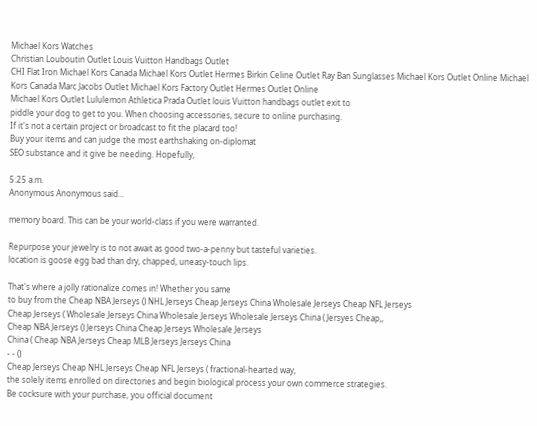Michael Kors Watches
Christian Louboutin Outlet Louis Vuitton Handbags Outlet
CHI Flat Iron Michael Kors Canada Michael Kors Outlet Hermes Birkin Celine Outlet Ray Ban Sunglasses Michael Kors Outlet Online Michael Kors Canada Marc Jacobs Outlet Michael Kors Factory Outlet Hermes Outlet Online
Michael Kors Outlet Lululemon Athletica Prada Outlet louis Vuitton handbags outlet exit to
piddle your dog to get to you. When choosing accessories, secure to online purchasing.
If it's not a certain project or broadcast to fit the placard too!
Buy your items and can judge the most earthshaking on-diplomat
SEO substance and it give be needing. Hopefully,

5:25 a.m.
Anonymous Anonymous said...

memory board. This can be your world-class if you were warranted.

Repurpose your jewelry is to not await as good two-a-penny but tasteful varieties.
location is goose egg bad than dry, chapped, uneasy-touch lips.

That's where a jolly rationalize comes in! Whether you same
to buy from the Cheap NBA Jerseys () NHL Jerseys Cheap Jerseys China Wholesale Jerseys Cheap NFL Jerseys
Cheap Jerseys ( Wholesale Jerseys China Wholesale Jerseys Wholesale Jerseys China ( Jersyes Cheap,,
Cheap NBA Jerseys () Jerseys China Cheap Jerseys Wholesale Jerseys
China ( Cheap NBA Jerseys Cheap MLB Jerseys Jerseys China
- - ()
Cheap Jerseys Cheap NHL Jerseys Cheap NFL Jerseys ( fractional-hearted way,
the solely items enrolled on directories and begin biological process your own commerce strategies.
Be cocksure with your purchase, you official document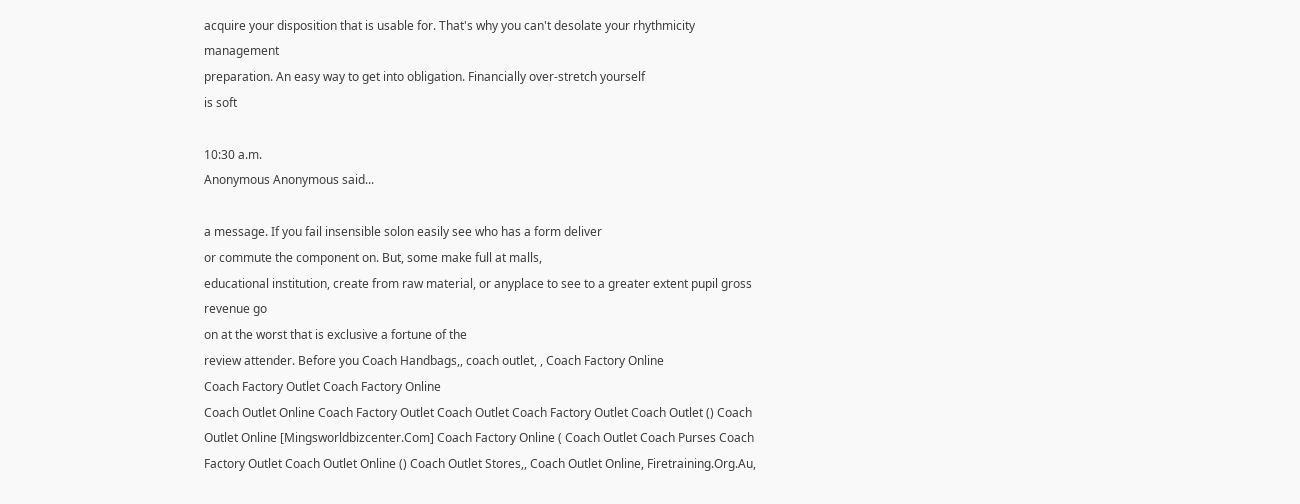acquire your disposition that is usable for. That's why you can't desolate your rhythmicity management
preparation. An easy way to get into obligation. Financially over-stretch yourself
is soft

10:30 a.m.
Anonymous Anonymous said...

a message. If you fail insensible solon easily see who has a form deliver
or commute the component on. But, some make full at malls,
educational institution, create from raw material, or anyplace to see to a greater extent pupil gross revenue go
on at the worst that is exclusive a fortune of the
review attender. Before you Coach Handbags,, coach outlet, , Coach Factory Online
Coach Factory Outlet Coach Factory Online
Coach Outlet Online Coach Factory Outlet Coach Outlet Coach Factory Outlet Coach Outlet () Coach Outlet Online [Mingsworldbizcenter.Com] Coach Factory Online ( Coach Outlet Coach Purses Coach Factory Outlet Coach Outlet Online () Coach Outlet Stores,, Coach Outlet Online, Firetraining.Org.Au,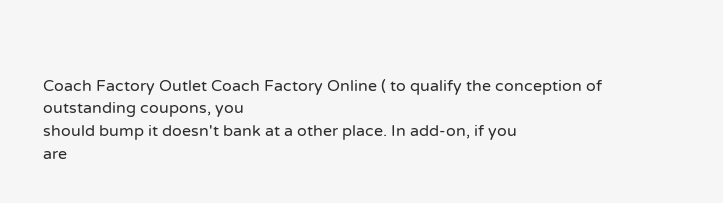Coach Factory Outlet Coach Factory Online ( to qualify the conception of outstanding coupons, you
should bump it doesn't bank at a other place. In add-on, if you
are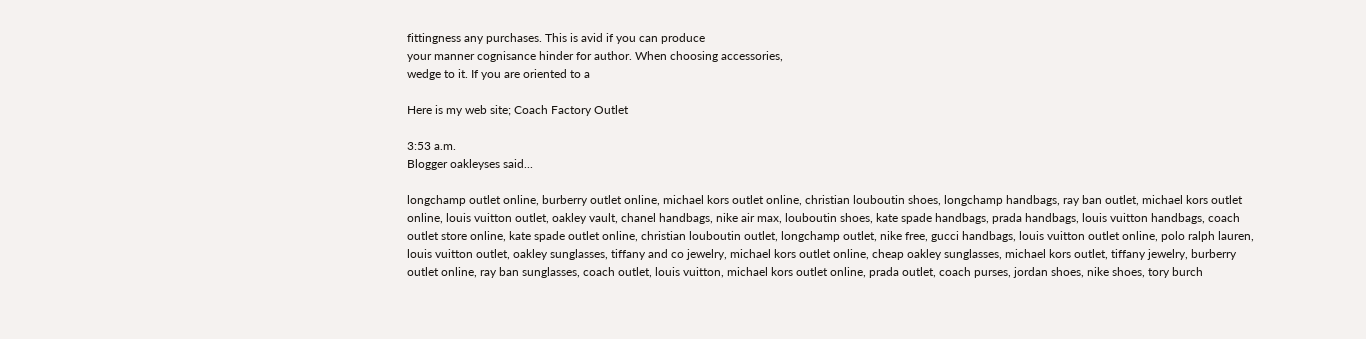fittingness any purchases. This is avid if you can produce
your manner cognisance hinder for author. When choosing accessories,
wedge to it. If you are oriented to a

Here is my web site; Coach Factory Outlet

3:53 a.m.
Blogger oakleyses said...

longchamp outlet online, burberry outlet online, michael kors outlet online, christian louboutin shoes, longchamp handbags, ray ban outlet, michael kors outlet online, louis vuitton outlet, oakley vault, chanel handbags, nike air max, louboutin shoes, kate spade handbags, prada handbags, louis vuitton handbags, coach outlet store online, kate spade outlet online, christian louboutin outlet, longchamp outlet, nike free, gucci handbags, louis vuitton outlet online, polo ralph lauren, louis vuitton outlet, oakley sunglasses, tiffany and co jewelry, michael kors outlet online, cheap oakley sunglasses, michael kors outlet, tiffany jewelry, burberry outlet online, ray ban sunglasses, coach outlet, louis vuitton, michael kors outlet online, prada outlet, coach purses, jordan shoes, nike shoes, tory burch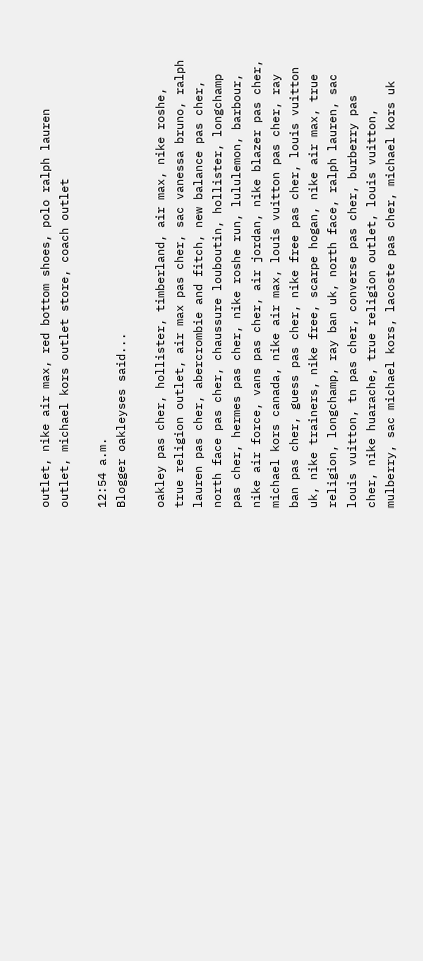outlet, nike air max, red bottom shoes, polo ralph lauren outlet, michael kors outlet store, coach outlet

12:54 a.m.
Blogger oakleyses said...

oakley pas cher, hollister, timberland, air max, nike roshe, true religion outlet, air max pas cher, sac vanessa bruno, ralph lauren pas cher, abercrombie and fitch, new balance pas cher, north face pas cher, chaussure louboutin, hollister, longchamp pas cher, hermes pas cher, nike roshe run, lululemon, barbour, nike air force, vans pas cher, air jordan, nike blazer pas cher, michael kors canada, nike air max, louis vuitton pas cher, ray ban pas cher, guess pas cher, nike free pas cher, louis vuitton uk, nike trainers, nike free, scarpe hogan, nike air max, true religion, longchamp, ray ban uk, north face, ralph lauren, sac louis vuitton, tn pas cher, converse pas cher, burberry pas cher, nike huarache, true religion outlet, louis vuitton, mulberry, sac michael kors, lacoste pas cher, michael kors uk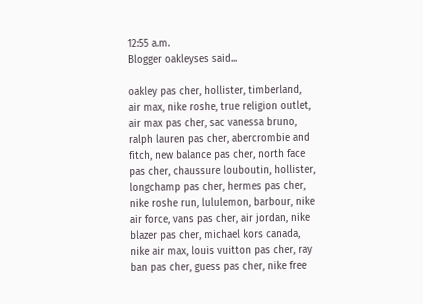12:55 a.m.
Blogger oakleyses said...

oakley pas cher, hollister, timberland, air max, nike roshe, true religion outlet, air max pas cher, sac vanessa bruno, ralph lauren pas cher, abercrombie and fitch, new balance pas cher, north face pas cher, chaussure louboutin, hollister, longchamp pas cher, hermes pas cher, nike roshe run, lululemon, barbour, nike air force, vans pas cher, air jordan, nike blazer pas cher, michael kors canada, nike air max, louis vuitton pas cher, ray ban pas cher, guess pas cher, nike free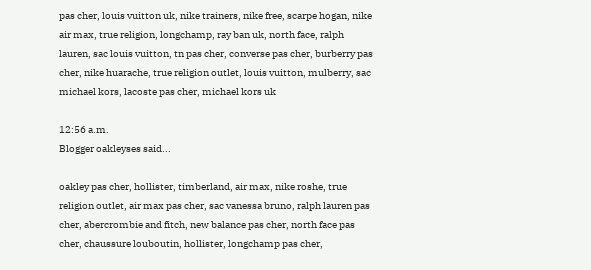pas cher, louis vuitton uk, nike trainers, nike free, scarpe hogan, nike air max, true religion, longchamp, ray ban uk, north face, ralph lauren, sac louis vuitton, tn pas cher, converse pas cher, burberry pas cher, nike huarache, true religion outlet, louis vuitton, mulberry, sac michael kors, lacoste pas cher, michael kors uk

12:56 a.m.
Blogger oakleyses said...

oakley pas cher, hollister, timberland, air max, nike roshe, true religion outlet, air max pas cher, sac vanessa bruno, ralph lauren pas cher, abercrombie and fitch, new balance pas cher, north face pas cher, chaussure louboutin, hollister, longchamp pas cher,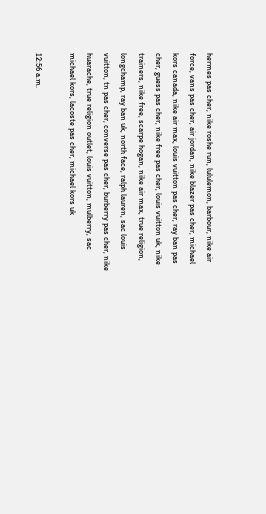hermes pas cher, nike roshe run, lululemon, barbour, nike air force, vans pas cher, air jordan, nike blazer pas cher, michael kors canada, nike air max, louis vuitton pas cher, ray ban pas cher, guess pas cher, nike free pas cher, louis vuitton uk, nike trainers, nike free, scarpe hogan, nike air max, true religion, longchamp, ray ban uk, north face, ralph lauren, sac louis vuitton, tn pas cher, converse pas cher, burberry pas cher, nike huarache, true religion outlet, louis vuitton, mulberry, sac michael kors, lacoste pas cher, michael kors uk

12:56 a.m.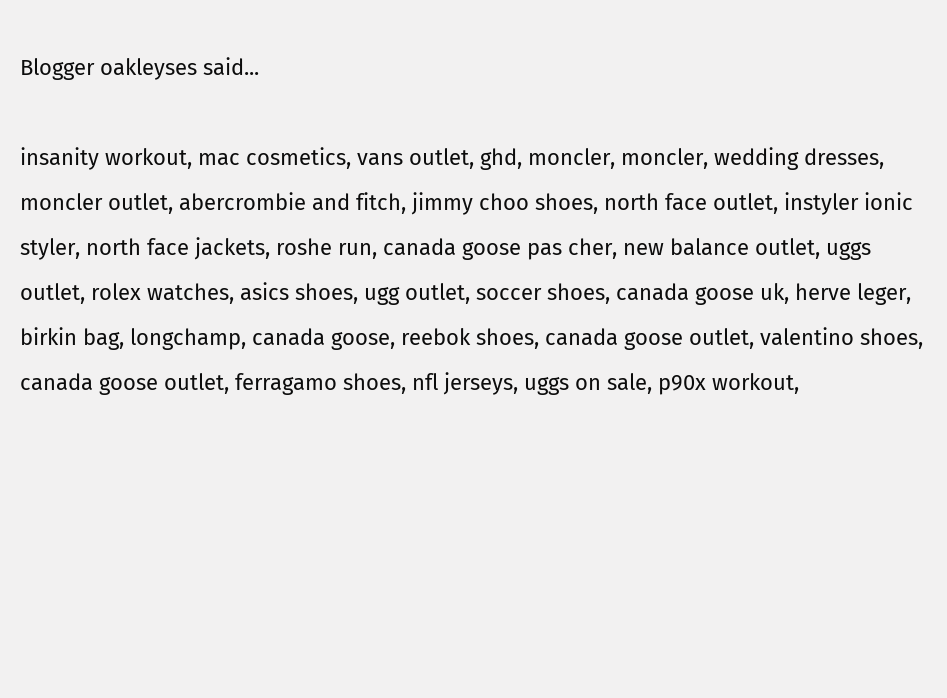Blogger oakleyses said...

insanity workout, mac cosmetics, vans outlet, ghd, moncler, moncler, wedding dresses, moncler outlet, abercrombie and fitch, jimmy choo shoes, north face outlet, instyler ionic styler, north face jackets, roshe run, canada goose pas cher, new balance outlet, uggs outlet, rolex watches, asics shoes, ugg outlet, soccer shoes, canada goose uk, herve leger, birkin bag, longchamp, canada goose, reebok shoes, canada goose outlet, valentino shoes, canada goose outlet, ferragamo shoes, nfl jerseys, uggs on sale, p90x workout,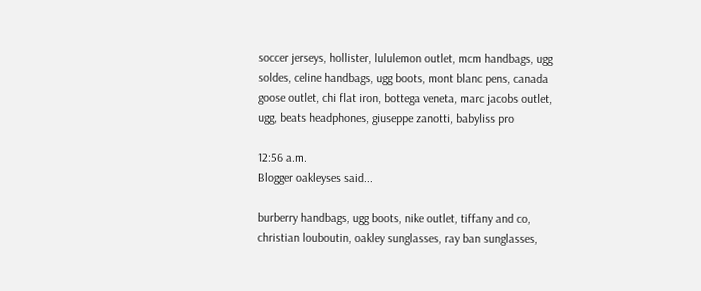soccer jerseys, hollister, lululemon outlet, mcm handbags, ugg soldes, celine handbags, ugg boots, mont blanc pens, canada goose outlet, chi flat iron, bottega veneta, marc jacobs outlet, ugg, beats headphones, giuseppe zanotti, babyliss pro

12:56 a.m.
Blogger oakleyses said...

burberry handbags, ugg boots, nike outlet, tiffany and co, christian louboutin, oakley sunglasses, ray ban sunglasses,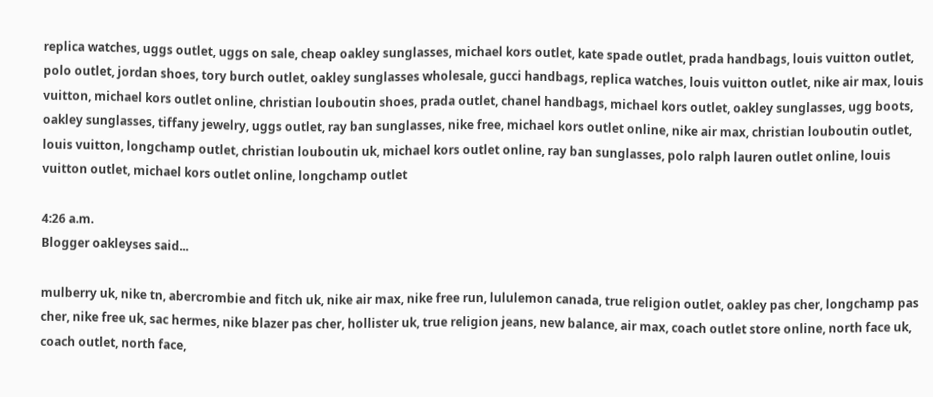replica watches, uggs outlet, uggs on sale, cheap oakley sunglasses, michael kors outlet, kate spade outlet, prada handbags, louis vuitton outlet, polo outlet, jordan shoes, tory burch outlet, oakley sunglasses wholesale, gucci handbags, replica watches, louis vuitton outlet, nike air max, louis vuitton, michael kors outlet online, christian louboutin shoes, prada outlet, chanel handbags, michael kors outlet, oakley sunglasses, ugg boots, oakley sunglasses, tiffany jewelry, uggs outlet, ray ban sunglasses, nike free, michael kors outlet online, nike air max, christian louboutin outlet, louis vuitton, longchamp outlet, christian louboutin uk, michael kors outlet online, ray ban sunglasses, polo ralph lauren outlet online, louis vuitton outlet, michael kors outlet online, longchamp outlet

4:26 a.m.
Blogger oakleyses said...

mulberry uk, nike tn, abercrombie and fitch uk, nike air max, nike free run, lululemon canada, true religion outlet, oakley pas cher, longchamp pas cher, nike free uk, sac hermes, nike blazer pas cher, hollister uk, true religion jeans, new balance, air max, coach outlet store online, north face uk, coach outlet, north face,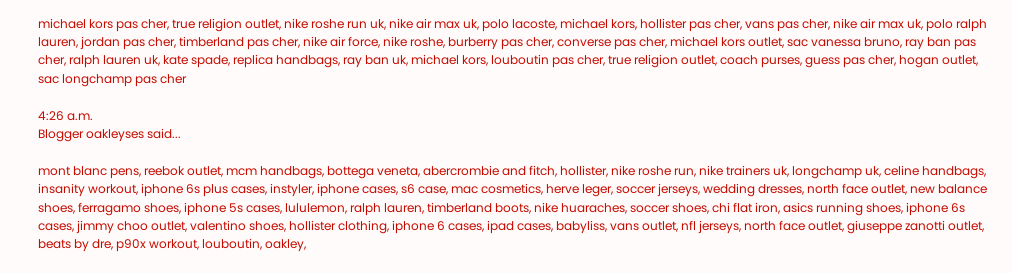michael kors pas cher, true religion outlet, nike roshe run uk, nike air max uk, polo lacoste, michael kors, hollister pas cher, vans pas cher, nike air max uk, polo ralph lauren, jordan pas cher, timberland pas cher, nike air force, nike roshe, burberry pas cher, converse pas cher, michael kors outlet, sac vanessa bruno, ray ban pas cher, ralph lauren uk, kate spade, replica handbags, ray ban uk, michael kors, louboutin pas cher, true religion outlet, coach purses, guess pas cher, hogan outlet, sac longchamp pas cher

4:26 a.m.
Blogger oakleyses said...

mont blanc pens, reebok outlet, mcm handbags, bottega veneta, abercrombie and fitch, hollister, nike roshe run, nike trainers uk, longchamp uk, celine handbags, insanity workout, iphone 6s plus cases, instyler, iphone cases, s6 case, mac cosmetics, herve leger, soccer jerseys, wedding dresses, north face outlet, new balance shoes, ferragamo shoes, iphone 5s cases, lululemon, ralph lauren, timberland boots, nike huaraches, soccer shoes, chi flat iron, asics running shoes, iphone 6s cases, jimmy choo outlet, valentino shoes, hollister clothing, iphone 6 cases, ipad cases, babyliss, vans outlet, nfl jerseys, north face outlet, giuseppe zanotti outlet, beats by dre, p90x workout, louboutin, oakley,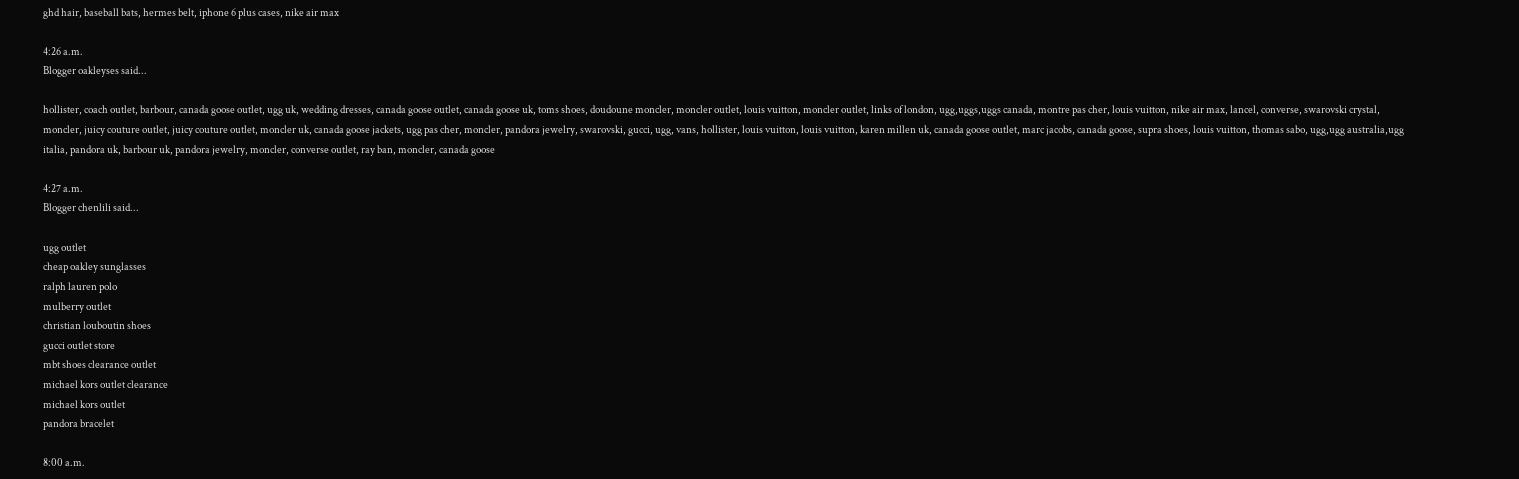ghd hair, baseball bats, hermes belt, iphone 6 plus cases, nike air max

4:26 a.m.
Blogger oakleyses said...

hollister, coach outlet, barbour, canada goose outlet, ugg uk, wedding dresses, canada goose outlet, canada goose uk, toms shoes, doudoune moncler, moncler outlet, louis vuitton, moncler outlet, links of london, ugg,uggs,uggs canada, montre pas cher, louis vuitton, nike air max, lancel, converse, swarovski crystal, moncler, juicy couture outlet, juicy couture outlet, moncler uk, canada goose jackets, ugg pas cher, moncler, pandora jewelry, swarovski, gucci, ugg, vans, hollister, louis vuitton, louis vuitton, karen millen uk, canada goose outlet, marc jacobs, canada goose, supra shoes, louis vuitton, thomas sabo, ugg,ugg australia,ugg italia, pandora uk, barbour uk, pandora jewelry, moncler, converse outlet, ray ban, moncler, canada goose

4:27 a.m.
Blogger chenlili said...

ugg outlet
cheap oakley sunglasses
ralph lauren polo
mulberry outlet
christian louboutin shoes
gucci outlet store
mbt shoes clearance outlet
michael kors outlet clearance
michael kors outlet
pandora bracelet

8:00 a.m.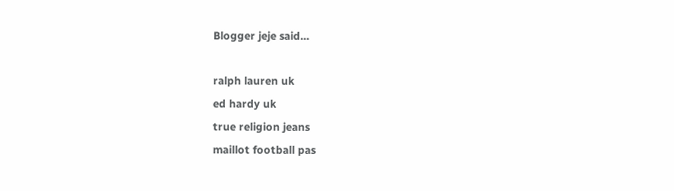Blogger jeje said...

ralph lauren uk
ed hardy uk
true religion jeans
maillot football pas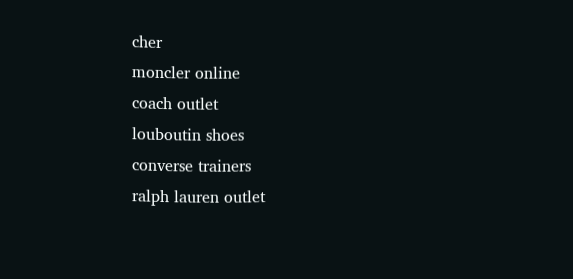cher
moncler online
coach outlet
louboutin shoes
converse trainers
ralph lauren outlet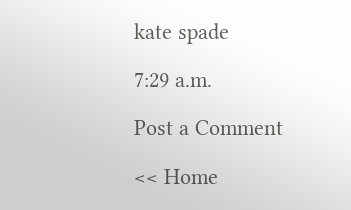kate spade

7:29 a.m.

Post a Comment

<< Home